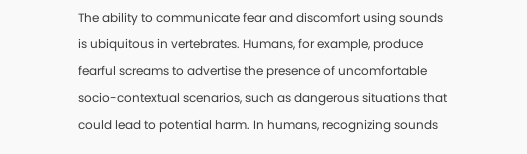The ability to communicate fear and discomfort using sounds is ubiquitous in vertebrates. Humans, for example, produce fearful screams to advertise the presence of uncomfortable socio-contextual scenarios, such as dangerous situations that could lead to potential harm. In humans, recognizing sounds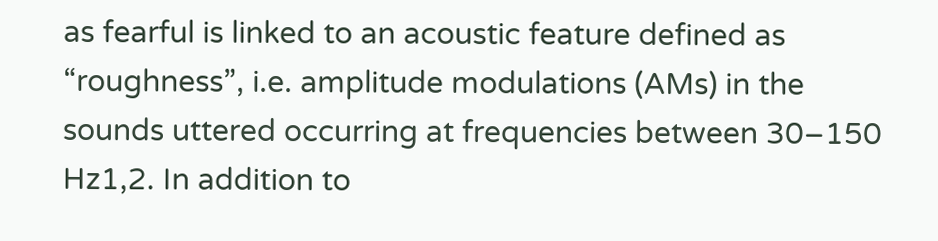as fearful is linked to an acoustic feature defined as “roughness”, i.e. amplitude modulations (AMs) in the sounds uttered occurring at frequencies between 30–150 Hz1,2. In addition to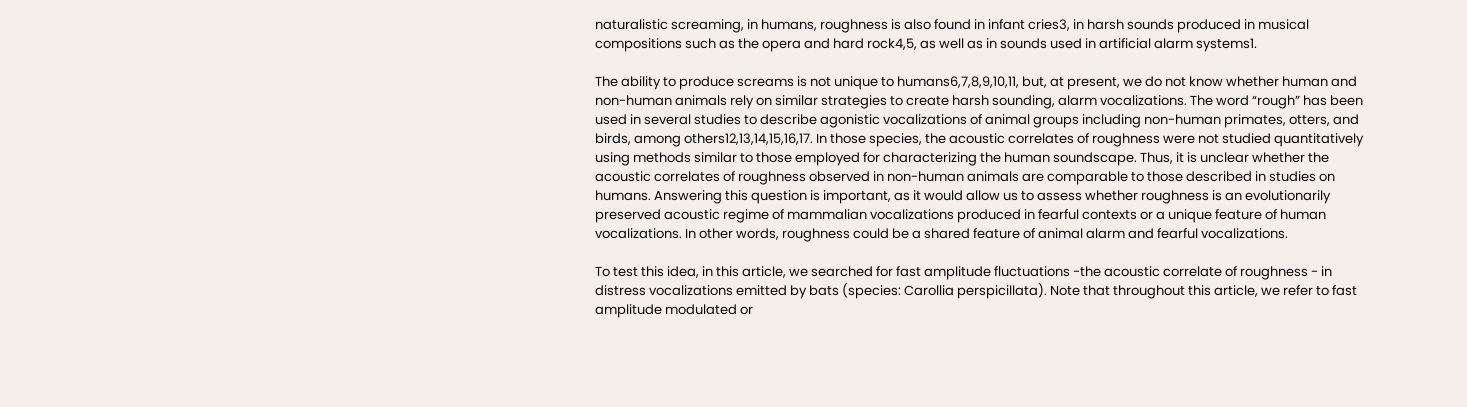naturalistic screaming, in humans, roughness is also found in infant cries3, in harsh sounds produced in musical compositions such as the opera and hard rock4,5, as well as in sounds used in artificial alarm systems1.

The ability to produce screams is not unique to humans6,7,8,9,10,11, but, at present, we do not know whether human and non-human animals rely on similar strategies to create harsh sounding, alarm vocalizations. The word “rough” has been used in several studies to describe agonistic vocalizations of animal groups including non-human primates, otters, and birds, among others12,13,14,15,16,17. In those species, the acoustic correlates of roughness were not studied quantitatively using methods similar to those employed for characterizing the human soundscape. Thus, it is unclear whether the acoustic correlates of roughness observed in non-human animals are comparable to those described in studies on humans. Answering this question is important, as it would allow us to assess whether roughness is an evolutionarily preserved acoustic regime of mammalian vocalizations produced in fearful contexts or a unique feature of human vocalizations. In other words, roughness could be a shared feature of animal alarm and fearful vocalizations.

To test this idea, in this article, we searched for fast amplitude fluctuations -the acoustic correlate of roughness - in distress vocalizations emitted by bats (species: Carollia perspicillata). Note that throughout this article, we refer to fast amplitude modulated or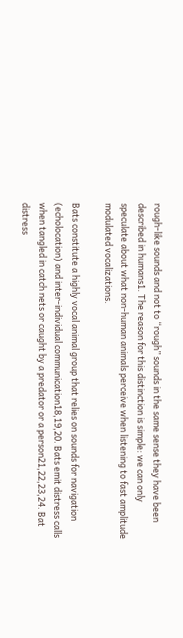rough-like sounds and not to “rough” sounds in the same sense they have been described in humans1. The reason for this distinction is simple: we can only speculate about what non-human animals perceive when listening to fast amplitude modulated vocalizations.

Bats constitute a highly vocal animal group that relies on sounds for navigation (echolocation) and inter-individual communication18,19,20. Bats emit distress calls when tangled in catch nets or caught by a predator or a person21,22,23,24. Bat distress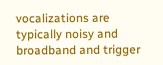vocalizations are typically noisy and broadband and trigger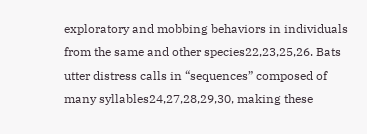exploratory and mobbing behaviors in individuals from the same and other species22,23,25,26. Bats utter distress calls in “sequences” composed of many syllables24,27,28,29,30, making these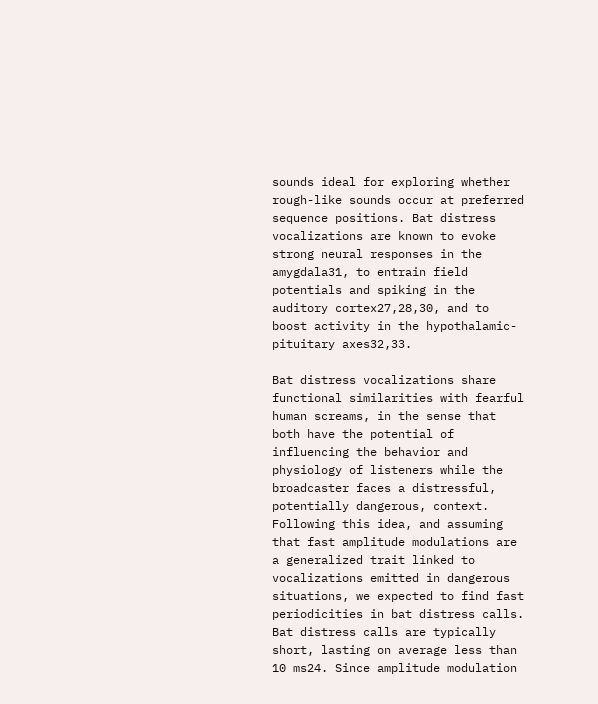sounds ideal for exploring whether rough-like sounds occur at preferred sequence positions. Bat distress vocalizations are known to evoke strong neural responses in the amygdala31, to entrain field potentials and spiking in the auditory cortex27,28,30, and to boost activity in the hypothalamic-pituitary axes32,33.

Bat distress vocalizations share functional similarities with fearful human screams, in the sense that both have the potential of influencing the behavior and physiology of listeners while the broadcaster faces a distressful, potentially dangerous, context. Following this idea, and assuming that fast amplitude modulations are a generalized trait linked to vocalizations emitted in dangerous situations, we expected to find fast periodicities in bat distress calls. Bat distress calls are typically short, lasting on average less than 10 ms24. Since amplitude modulation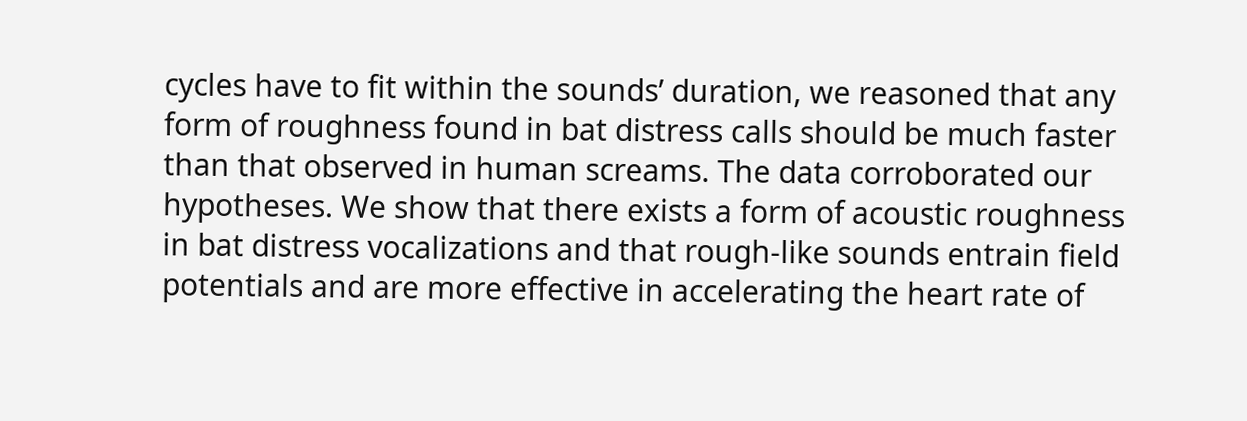cycles have to fit within the sounds’ duration, we reasoned that any form of roughness found in bat distress calls should be much faster than that observed in human screams. The data corroborated our hypotheses. We show that there exists a form of acoustic roughness in bat distress vocalizations and that rough-like sounds entrain field potentials and are more effective in accelerating the heart rate of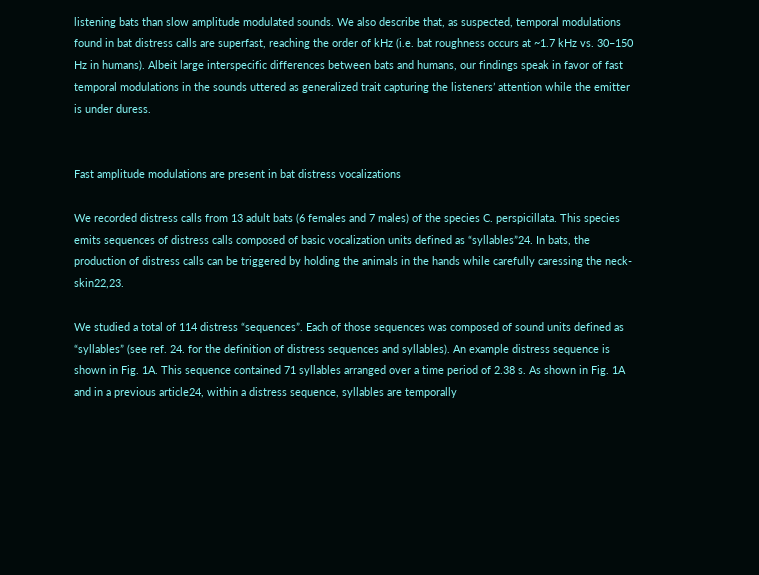listening bats than slow amplitude modulated sounds. We also describe that, as suspected, temporal modulations found in bat distress calls are superfast, reaching the order of kHz (i.e. bat roughness occurs at ~1.7 kHz vs. 30–150 Hz in humans). Albeit large interspecific differences between bats and humans, our findings speak in favor of fast temporal modulations in the sounds uttered as generalized trait capturing the listeners’ attention while the emitter is under duress.


Fast amplitude modulations are present in bat distress vocalizations

We recorded distress calls from 13 adult bats (6 females and 7 males) of the species C. perspicillata. This species emits sequences of distress calls composed of basic vocalization units defined as “syllables”24. In bats, the production of distress calls can be triggered by holding the animals in the hands while carefully caressing the neck-skin22,23.

We studied a total of 114 distress “sequences”. Each of those sequences was composed of sound units defined as “syllables” (see ref. 24. for the definition of distress sequences and syllables). An example distress sequence is shown in Fig. 1A. This sequence contained 71 syllables arranged over a time period of 2.38 s. As shown in Fig. 1A and in a previous article24, within a distress sequence, syllables are temporally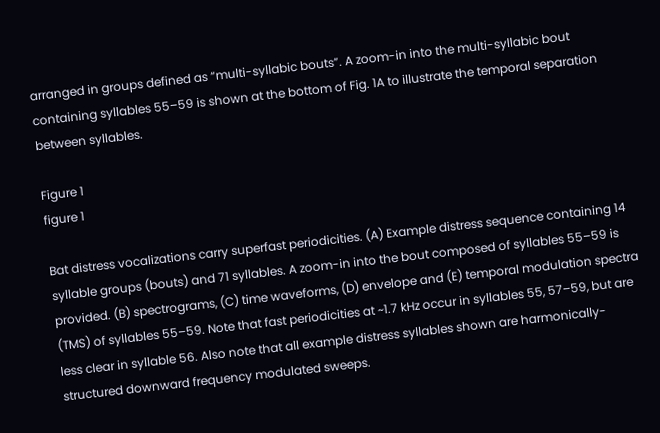arranged in groups defined as “multi-syllabic bouts”. A zoom-in into the multi-syllabic bout containing syllables 55–59 is shown at the bottom of Fig. 1A to illustrate the temporal separation between syllables.

Figure 1
figure 1

Bat distress vocalizations carry superfast periodicities. (A) Example distress sequence containing 14 syllable groups (bouts) and 71 syllables. A zoom-in into the bout composed of syllables 55–59 is provided. (B) spectrograms, (C) time waveforms, (D) envelope and (E) temporal modulation spectra (TMS) of syllables 55–59. Note that fast periodicities at ~1.7 kHz occur in syllables 55, 57–59, but are less clear in syllable 56. Also note that all example distress syllables shown are harmonically-structured downward frequency modulated sweeps.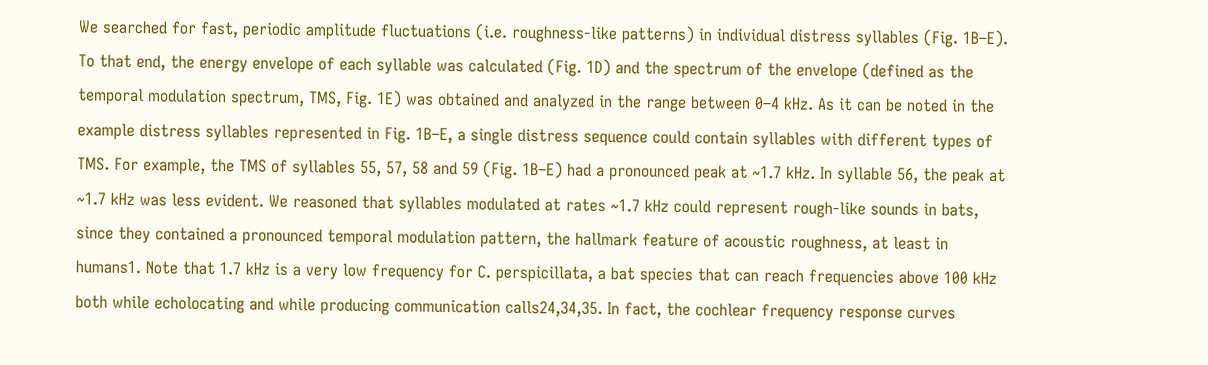We searched for fast, periodic amplitude fluctuations (i.e. roughness-like patterns) in individual distress syllables (Fig. 1B–E). To that end, the energy envelope of each syllable was calculated (Fig. 1D) and the spectrum of the envelope (defined as the temporal modulation spectrum, TMS, Fig. 1E) was obtained and analyzed in the range between 0–4 kHz. As it can be noted in the example distress syllables represented in Fig. 1B–E, a single distress sequence could contain syllables with different types of TMS. For example, the TMS of syllables 55, 57, 58 and 59 (Fig. 1B–E) had a pronounced peak at ~1.7 kHz. In syllable 56, the peak at ~1.7 kHz was less evident. We reasoned that syllables modulated at rates ~1.7 kHz could represent rough-like sounds in bats, since they contained a pronounced temporal modulation pattern, the hallmark feature of acoustic roughness, at least in humans1. Note that 1.7 kHz is a very low frequency for C. perspicillata, a bat species that can reach frequencies above 100 kHz both while echolocating and while producing communication calls24,34,35. In fact, the cochlear frequency response curves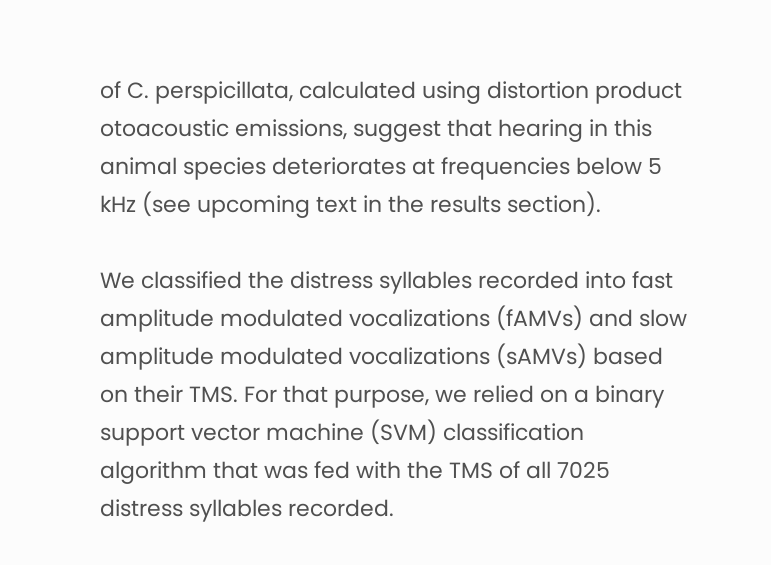of C. perspicillata, calculated using distortion product otoacoustic emissions, suggest that hearing in this animal species deteriorates at frequencies below 5 kHz (see upcoming text in the results section).

We classified the distress syllables recorded into fast amplitude modulated vocalizations (fAMVs) and slow amplitude modulated vocalizations (sAMVs) based on their TMS. For that purpose, we relied on a binary support vector machine (SVM) classification algorithm that was fed with the TMS of all 7025 distress syllables recorded.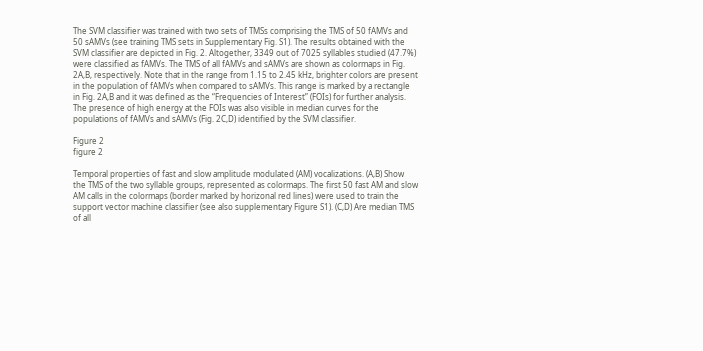The SVM classifier was trained with two sets of TMSs comprising the TMS of 50 fAMVs and 50 sAMVs (see training TMS sets in Supplementary Fig. S1). The results obtained with the SVM classifier are depicted in Fig. 2. Altogether, 3349 out of 7025 syllables studied (47.7%) were classified as fAMVs. The TMS of all fAMVs and sAMVs are shown as colormaps in Fig. 2A,B, respectively. Note that in the range from 1.15 to 2.45 kHz, brighter colors are present in the population of fAMVs when compared to sAMVs. This range is marked by a rectangle in Fig. 2A,B and it was defined as the “Frequencies of Interest” (FOIs) for further analysis. The presence of high energy at the FOIs was also visible in median curves for the populations of fAMVs and sAMVs (Fig. 2C,D) identified by the SVM classifier.

Figure 2
figure 2

Temporal properties of fast and slow amplitude modulated (AM) vocalizations. (A,B) Show the TMS of the two syllable groups, represented as colormaps. The first 50 fast AM and slow AM calls in the colormaps (border marked by horizonal red lines) were used to train the support vector machine classifier (see also supplementary Figure S1). (C,D) Are median TMS of all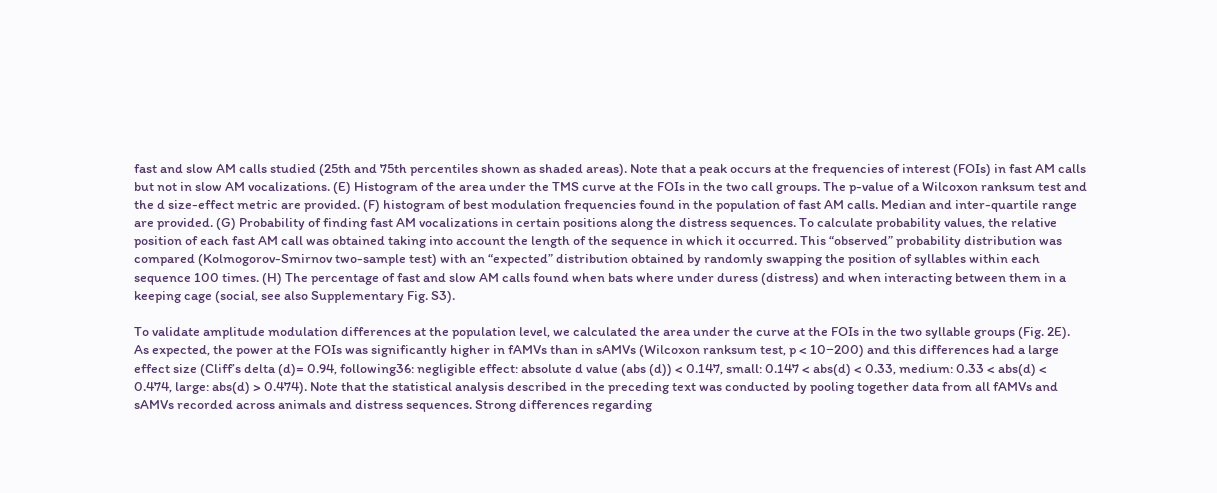fast and slow AM calls studied (25th and 75th percentiles shown as shaded areas). Note that a peak occurs at the frequencies of interest (FOIs) in fast AM calls but not in slow AM vocalizations. (E) Histogram of the area under the TMS curve at the FOIs in the two call groups. The p-value of a Wilcoxon ranksum test and the d size-effect metric are provided. (F) histogram of best modulation frequencies found in the population of fast AM calls. Median and inter-quartile range are provided. (G) Probability of finding fast AM vocalizations in certain positions along the distress sequences. To calculate probability values, the relative position of each fast AM call was obtained taking into account the length of the sequence in which it occurred. This “observed” probability distribution was compared (Kolmogorov-Smirnov two-sample test) with an “expected” distribution obtained by randomly swapping the position of syllables within each sequence 100 times. (H) The percentage of fast and slow AM calls found when bats where under duress (distress) and when interacting between them in a keeping cage (social, see also Supplementary Fig. S3).

To validate amplitude modulation differences at the population level, we calculated the area under the curve at the FOIs in the two syllable groups (Fig. 2E). As expected, the power at the FOIs was significantly higher in fAMVs than in sAMVs (Wilcoxon ranksum test, p < 10−200) and this differences had a large effect size (Cliff’s delta (d)= 0.94, following36: negligible effect: absolute d value (abs (d)) < 0.147, small: 0.147 < abs(d) < 0.33, medium: 0.33 < abs(d) < 0.474, large: abs(d) > 0.474). Note that the statistical analysis described in the preceding text was conducted by pooling together data from all fAMVs and sAMVs recorded across animals and distress sequences. Strong differences regarding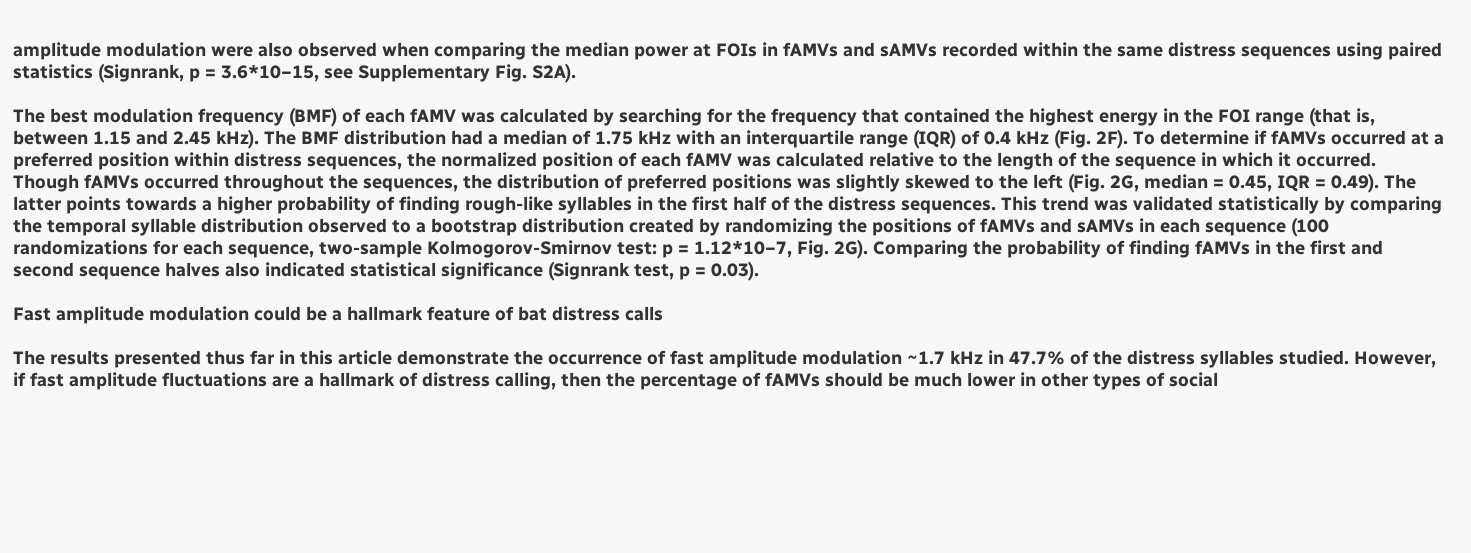amplitude modulation were also observed when comparing the median power at FOIs in fAMVs and sAMVs recorded within the same distress sequences using paired statistics (Signrank, p = 3.6*10−15, see Supplementary Fig. S2A).

The best modulation frequency (BMF) of each fAMV was calculated by searching for the frequency that contained the highest energy in the FOI range (that is, between 1.15 and 2.45 kHz). The BMF distribution had a median of 1.75 kHz with an interquartile range (IQR) of 0.4 kHz (Fig. 2F). To determine if fAMVs occurred at a preferred position within distress sequences, the normalized position of each fAMV was calculated relative to the length of the sequence in which it occurred. Though fAMVs occurred throughout the sequences, the distribution of preferred positions was slightly skewed to the left (Fig. 2G, median = 0.45, IQR = 0.49). The latter points towards a higher probability of finding rough-like syllables in the first half of the distress sequences. This trend was validated statistically by comparing the temporal syllable distribution observed to a bootstrap distribution created by randomizing the positions of fAMVs and sAMVs in each sequence (100 randomizations for each sequence, two-sample Kolmogorov-Smirnov test: p = 1.12*10−7, Fig. 2G). Comparing the probability of finding fAMVs in the first and second sequence halves also indicated statistical significance (Signrank test, p = 0.03).

Fast amplitude modulation could be a hallmark feature of bat distress calls

The results presented thus far in this article demonstrate the occurrence of fast amplitude modulation ~1.7 kHz in 47.7% of the distress syllables studied. However, if fast amplitude fluctuations are a hallmark of distress calling, then the percentage of fAMVs should be much lower in other types of social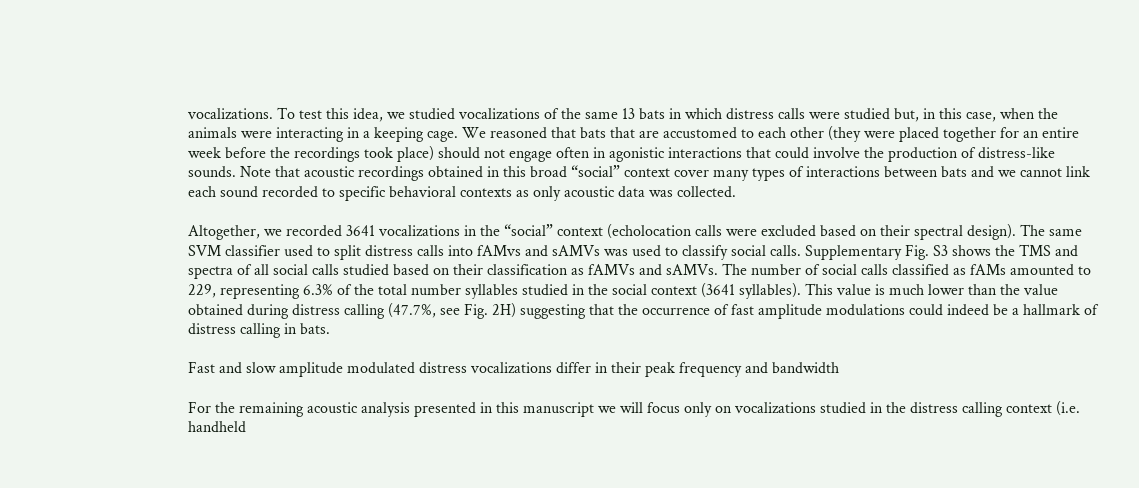vocalizations. To test this idea, we studied vocalizations of the same 13 bats in which distress calls were studied but, in this case, when the animals were interacting in a keeping cage. We reasoned that bats that are accustomed to each other (they were placed together for an entire week before the recordings took place) should not engage often in agonistic interactions that could involve the production of distress-like sounds. Note that acoustic recordings obtained in this broad “social” context cover many types of interactions between bats and we cannot link each sound recorded to specific behavioral contexts as only acoustic data was collected.

Altogether, we recorded 3641 vocalizations in the “social” context (echolocation calls were excluded based on their spectral design). The same SVM classifier used to split distress calls into fAMvs and sAMVs was used to classify social calls. Supplementary Fig. S3 shows the TMS and spectra of all social calls studied based on their classification as fAMVs and sAMVs. The number of social calls classified as fAMs amounted to 229, representing 6.3% of the total number syllables studied in the social context (3641 syllables). This value is much lower than the value obtained during distress calling (47.7%, see Fig. 2H) suggesting that the occurrence of fast amplitude modulations could indeed be a hallmark of distress calling in bats.

Fast and slow amplitude modulated distress vocalizations differ in their peak frequency and bandwidth

For the remaining acoustic analysis presented in this manuscript we will focus only on vocalizations studied in the distress calling context (i.e. handheld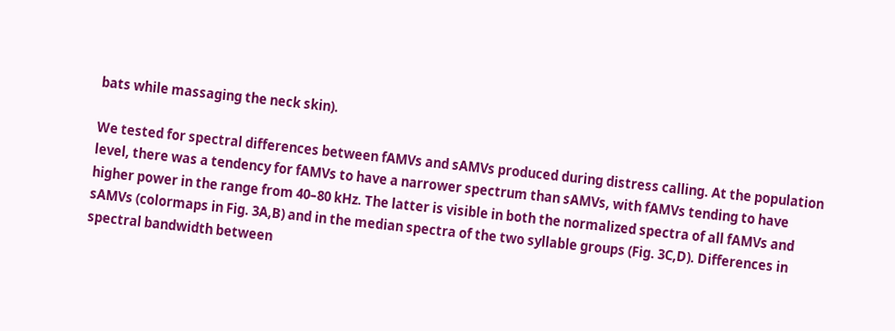bats while massaging the neck skin).

We tested for spectral differences between fAMVs and sAMVs produced during distress calling. At the population level, there was a tendency for fAMVs to have a narrower spectrum than sAMVs, with fAMVs tending to have higher power in the range from 40–80 kHz. The latter is visible in both the normalized spectra of all fAMVs and sAMVs (colormaps in Fig. 3A,B) and in the median spectra of the two syllable groups (Fig. 3C,D). Differences in spectral bandwidth between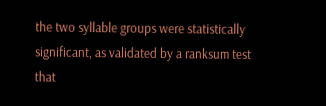the two syllable groups were statistically significant, as validated by a ranksum test that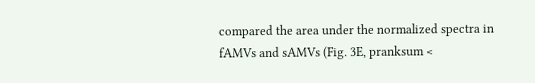compared the area under the normalized spectra in fAMVs and sAMVs (Fig. 3E, pranksum <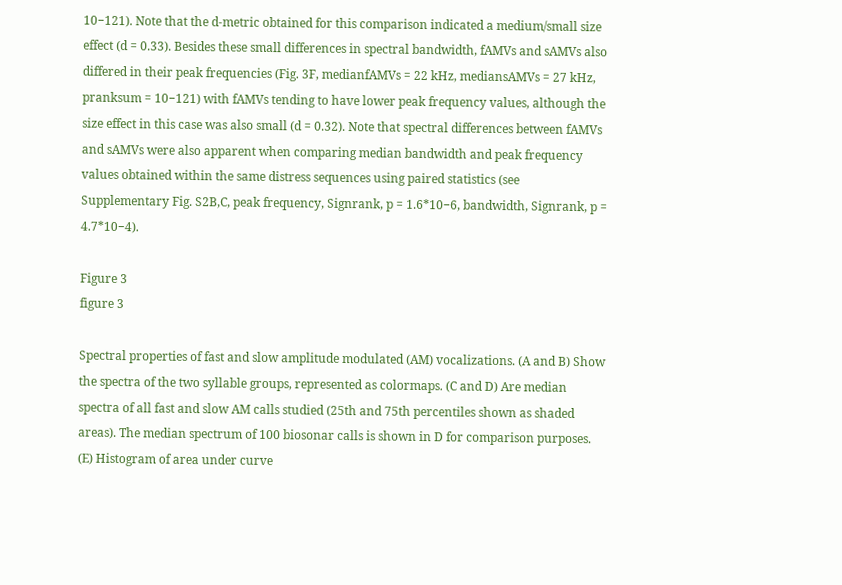10−121). Note that the d-metric obtained for this comparison indicated a medium/small size effect (d = 0.33). Besides these small differences in spectral bandwidth, fAMVs and sAMVs also differed in their peak frequencies (Fig. 3F, medianfAMVs = 22 kHz, mediansAMVs = 27 kHz, pranksum = 10−121) with fAMVs tending to have lower peak frequency values, although the size effect in this case was also small (d = 0.32). Note that spectral differences between fAMVs and sAMVs were also apparent when comparing median bandwidth and peak frequency values obtained within the same distress sequences using paired statistics (see Supplementary Fig. S2B,C, peak frequency, Signrank, p = 1.6*10−6, bandwidth, Signrank, p = 4.7*10−4).

Figure 3
figure 3

Spectral properties of fast and slow amplitude modulated (AM) vocalizations. (A and B) Show the spectra of the two syllable groups, represented as colormaps. (C and D) Are median spectra of all fast and slow AM calls studied (25th and 75th percentiles shown as shaded areas). The median spectrum of 100 biosonar calls is shown in D for comparison purposes. (E) Histogram of area under curve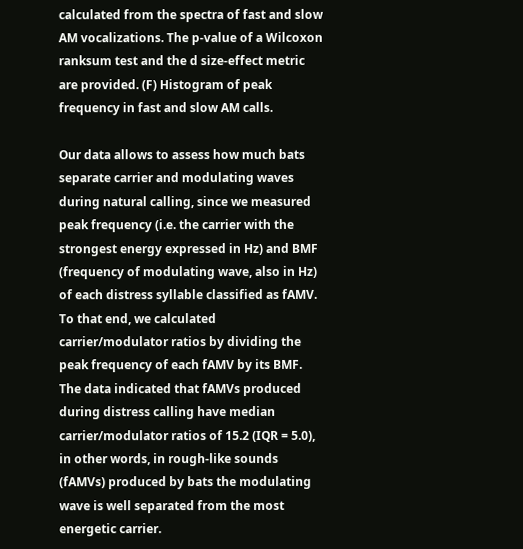calculated from the spectra of fast and slow AM vocalizations. The p-value of a Wilcoxon ranksum test and the d size-effect metric are provided. (F) Histogram of peak frequency in fast and slow AM calls.

Our data allows to assess how much bats separate carrier and modulating waves during natural calling, since we measured peak frequency (i.e. the carrier with the strongest energy expressed in Hz) and BMF (frequency of modulating wave, also in Hz) of each distress syllable classified as fAMV. To that end, we calculated carrier/modulator ratios by dividing the peak frequency of each fAMV by its BMF. The data indicated that fAMVs produced during distress calling have median carrier/modulator ratios of 15.2 (IQR = 5.0), in other words, in rough-like sounds (fAMVs) produced by bats the modulating wave is well separated from the most energetic carrier.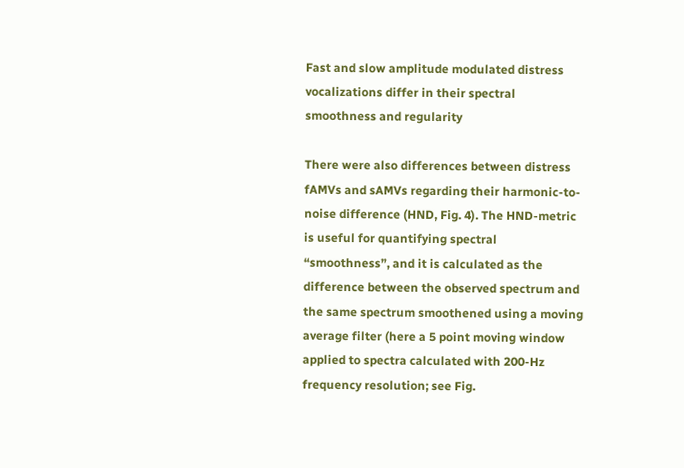Fast and slow amplitude modulated distress vocalizations differ in their spectral smoothness and regularity

There were also differences between distress fAMVs and sAMVs regarding their harmonic-to-noise difference (HND, Fig. 4). The HND-metric is useful for quantifying spectral “smoothness”, and it is calculated as the difference between the observed spectrum and the same spectrum smoothened using a moving average filter (here a 5 point moving window applied to spectra calculated with 200-Hz frequency resolution; see Fig.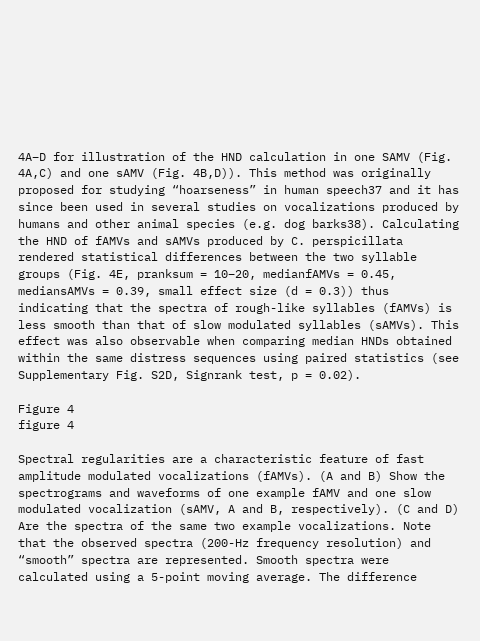4A–D for illustration of the HND calculation in one SAMV (Fig. 4A,C) and one sAMV (Fig. 4B,D)). This method was originally proposed for studying “hoarseness” in human speech37 and it has since been used in several studies on vocalizations produced by humans and other animal species (e.g. dog barks38). Calculating the HND of fAMVs and sAMVs produced by C. perspicillata rendered statistical differences between the two syllable groups (Fig. 4E, pranksum = 10−20, medianfAMVs = 0.45, mediansAMVs = 0.39, small effect size (d = 0.3)) thus indicating that the spectra of rough-like syllables (fAMVs) is less smooth than that of slow modulated syllables (sAMVs). This effect was also observable when comparing median HNDs obtained within the same distress sequences using paired statistics (see Supplementary Fig. S2D, Signrank test, p = 0.02).

Figure 4
figure 4

Spectral regularities are a characteristic feature of fast amplitude modulated vocalizations (fAMVs). (A and B) Show the spectrograms and waveforms of one example fAMV and one slow modulated vocalization (sAMV, A and B, respectively). (C and D) Are the spectra of the same two example vocalizations. Note that the observed spectra (200-Hz frequency resolution) and “smooth” spectra are represented. Smooth spectra were calculated using a 5-point moving average. The difference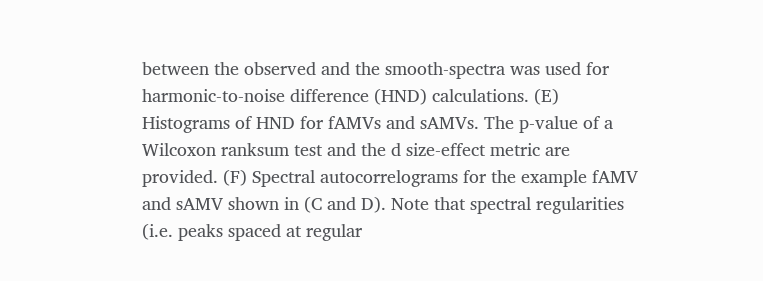between the observed and the smooth-spectra was used for harmonic-to-noise difference (HND) calculations. (E) Histograms of HND for fAMVs and sAMVs. The p-value of a Wilcoxon ranksum test and the d size-effect metric are provided. (F) Spectral autocorrelograms for the example fAMV and sAMV shown in (C and D). Note that spectral regularities (i.e. peaks spaced at regular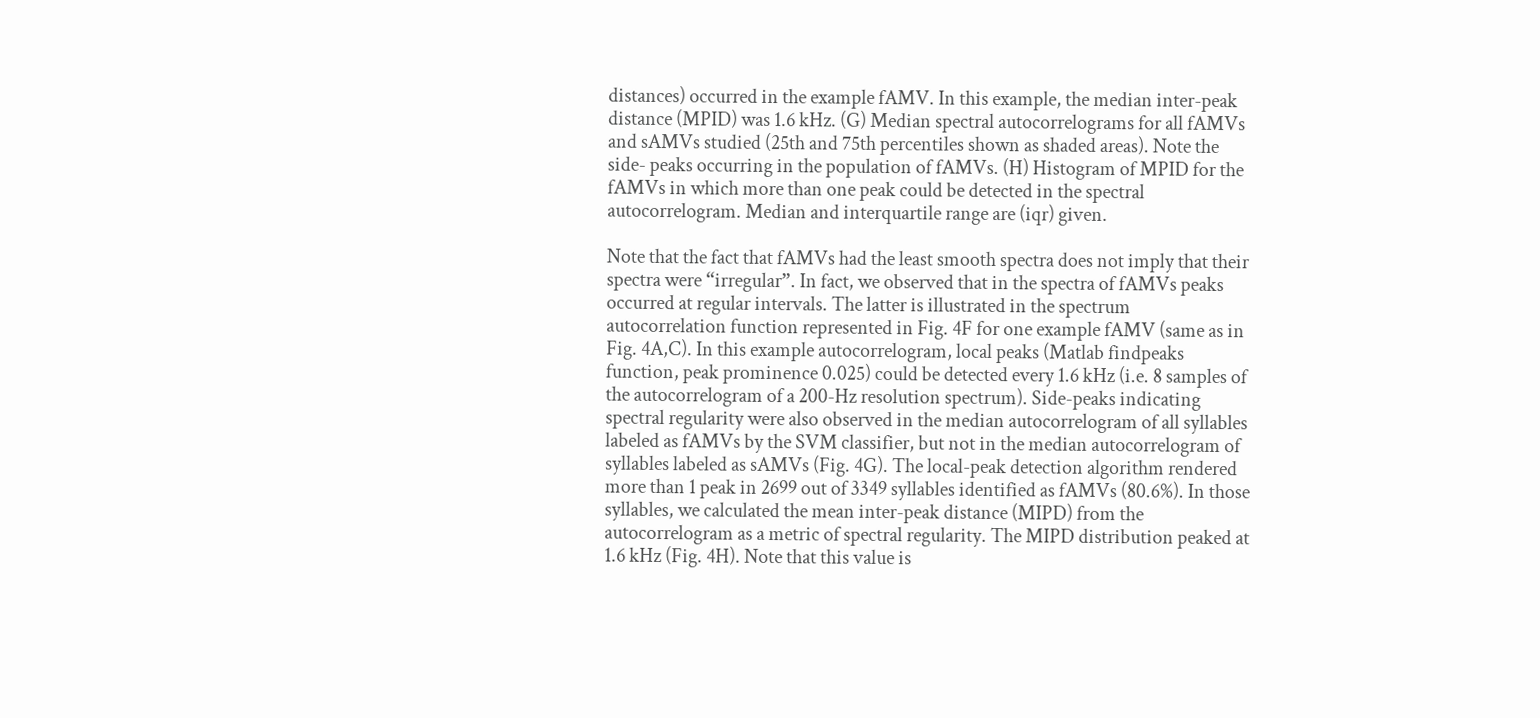distances) occurred in the example fAMV. In this example, the median inter-peak distance (MPID) was 1.6 kHz. (G) Median spectral autocorrelograms for all fAMVs and sAMVs studied (25th and 75th percentiles shown as shaded areas). Note the side- peaks occurring in the population of fAMVs. (H) Histogram of MPID for the fAMVs in which more than one peak could be detected in the spectral autocorrelogram. Median and interquartile range are (iqr) given.

Note that the fact that fAMVs had the least smooth spectra does not imply that their spectra were “irregular”. In fact, we observed that in the spectra of fAMVs peaks occurred at regular intervals. The latter is illustrated in the spectrum autocorrelation function represented in Fig. 4F for one example fAMV (same as in Fig. 4A,C). In this example autocorrelogram, local peaks (Matlab findpeaks function, peak prominence 0.025) could be detected every 1.6 kHz (i.e. 8 samples of the autocorrelogram of a 200-Hz resolution spectrum). Side-peaks indicating spectral regularity were also observed in the median autocorrelogram of all syllables labeled as fAMVs by the SVM classifier, but not in the median autocorrelogram of syllables labeled as sAMVs (Fig. 4G). The local-peak detection algorithm rendered more than 1 peak in 2699 out of 3349 syllables identified as fAMVs (80.6%). In those syllables, we calculated the mean inter-peak distance (MIPD) from the autocorrelogram as a metric of spectral regularity. The MIPD distribution peaked at 1.6 kHz (Fig. 4H). Note that this value is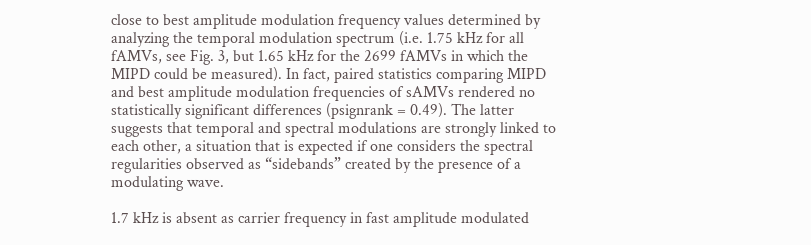close to best amplitude modulation frequency values determined by analyzing the temporal modulation spectrum (i.e. 1.75 kHz for all fAMVs, see Fig. 3, but 1.65 kHz for the 2699 fAMVs in which the MIPD could be measured). In fact, paired statistics comparing MIPD and best amplitude modulation frequencies of sAMVs rendered no statistically significant differences (psignrank = 0.49). The latter suggests that temporal and spectral modulations are strongly linked to each other, a situation that is expected if one considers the spectral regularities observed as “sidebands” created by the presence of a modulating wave.

1.7 kHz is absent as carrier frequency in fast amplitude modulated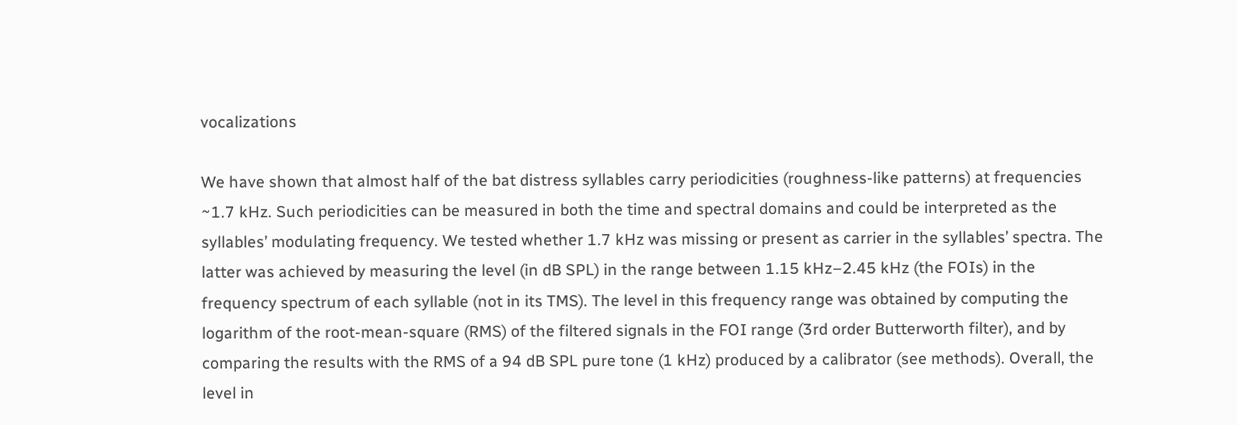vocalizations

We have shown that almost half of the bat distress syllables carry periodicities (roughness-like patterns) at frequencies ~1.7 kHz. Such periodicities can be measured in both the time and spectral domains and could be interpreted as the syllables’ modulating frequency. We tested whether 1.7 kHz was missing or present as carrier in the syllables’ spectra. The latter was achieved by measuring the level (in dB SPL) in the range between 1.15 kHz–2.45 kHz (the FOIs) in the frequency spectrum of each syllable (not in its TMS). The level in this frequency range was obtained by computing the logarithm of the root-mean-square (RMS) of the filtered signals in the FOI range (3rd order Butterworth filter), and by comparing the results with the RMS of a 94 dB SPL pure tone (1 kHz) produced by a calibrator (see methods). Overall, the level in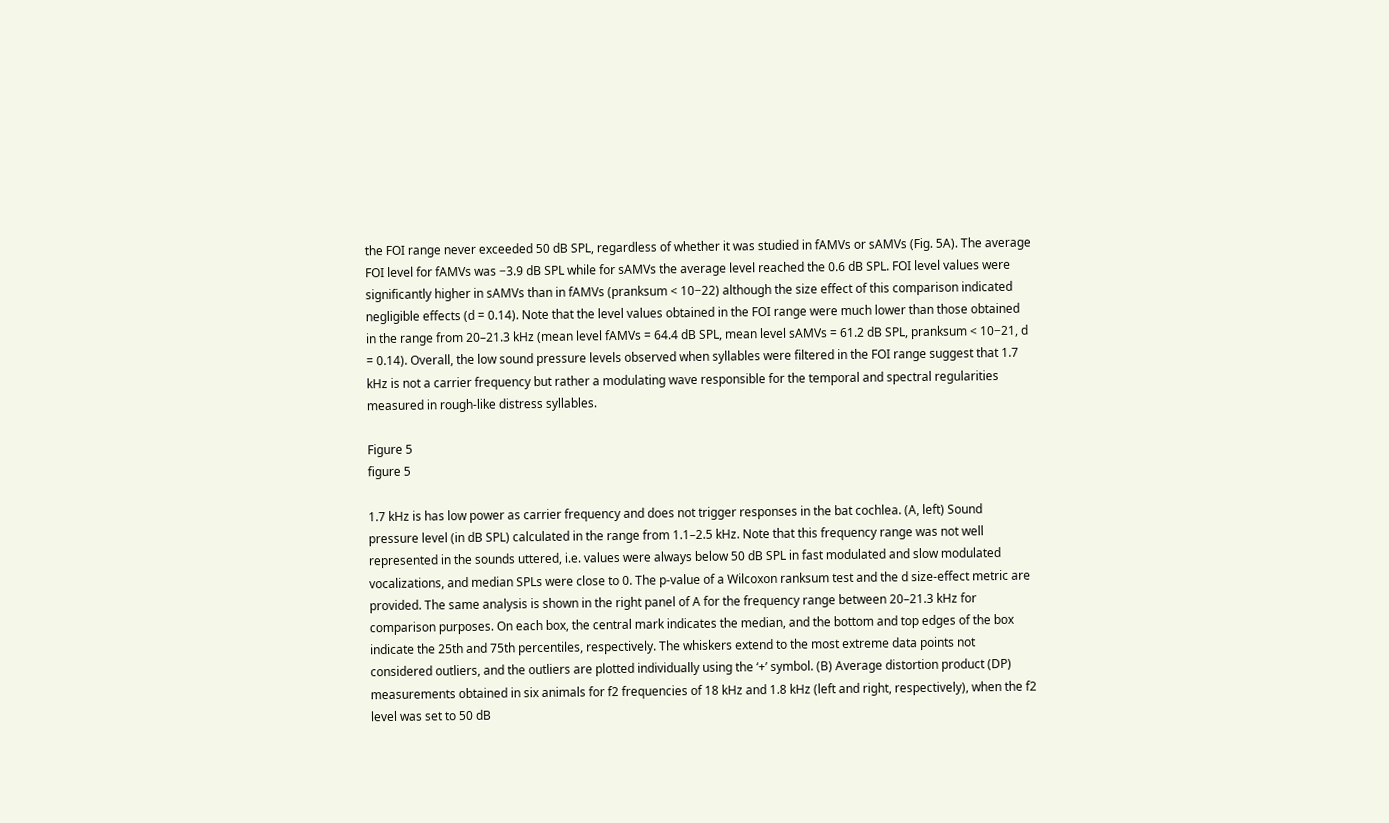the FOI range never exceeded 50 dB SPL, regardless of whether it was studied in fAMVs or sAMVs (Fig. 5A). The average FOI level for fAMVs was −3.9 dB SPL while for sAMVs the average level reached the 0.6 dB SPL. FOI level values were significantly higher in sAMVs than in fAMVs (pranksum < 10−22) although the size effect of this comparison indicated negligible effects (d = 0.14). Note that the level values obtained in the FOI range were much lower than those obtained in the range from 20–21.3 kHz (mean level fAMVs = 64.4 dB SPL, mean level sAMVs = 61.2 dB SPL, pranksum < 10−21, d = 0.14). Overall, the low sound pressure levels observed when syllables were filtered in the FOI range suggest that 1.7 kHz is not a carrier frequency but rather a modulating wave responsible for the temporal and spectral regularities measured in rough-like distress syllables.

Figure 5
figure 5

1.7 kHz is has low power as carrier frequency and does not trigger responses in the bat cochlea. (A, left) Sound pressure level (in dB SPL) calculated in the range from 1.1–2.5 kHz. Note that this frequency range was not well represented in the sounds uttered, i.e. values were always below 50 dB SPL in fast modulated and slow modulated vocalizations, and median SPLs were close to 0. The p-value of a Wilcoxon ranksum test and the d size-effect metric are provided. The same analysis is shown in the right panel of A for the frequency range between 20–21.3 kHz for comparison purposes. On each box, the central mark indicates the median, and the bottom and top edges of the box indicate the 25th and 75th percentiles, respectively. The whiskers extend to the most extreme data points not considered outliers, and the outliers are plotted individually using the ‘+’ symbol. (B) Average distortion product (DP) measurements obtained in six animals for f2 frequencies of 18 kHz and 1.8 kHz (left and right, respectively), when the f2 level was set to 50 dB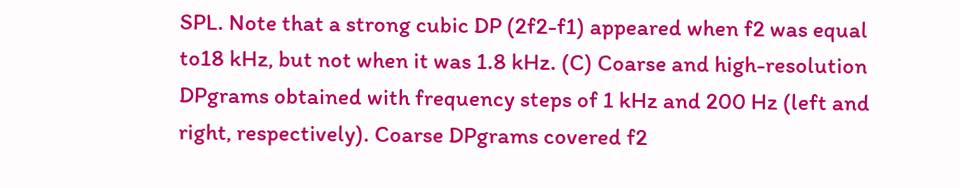SPL. Note that a strong cubic DP (2f2-f1) appeared when f2 was equal to18 kHz, but not when it was 1.8 kHz. (C) Coarse and high-resolution DPgrams obtained with frequency steps of 1 kHz and 200 Hz (left and right, respectively). Coarse DPgrams covered f2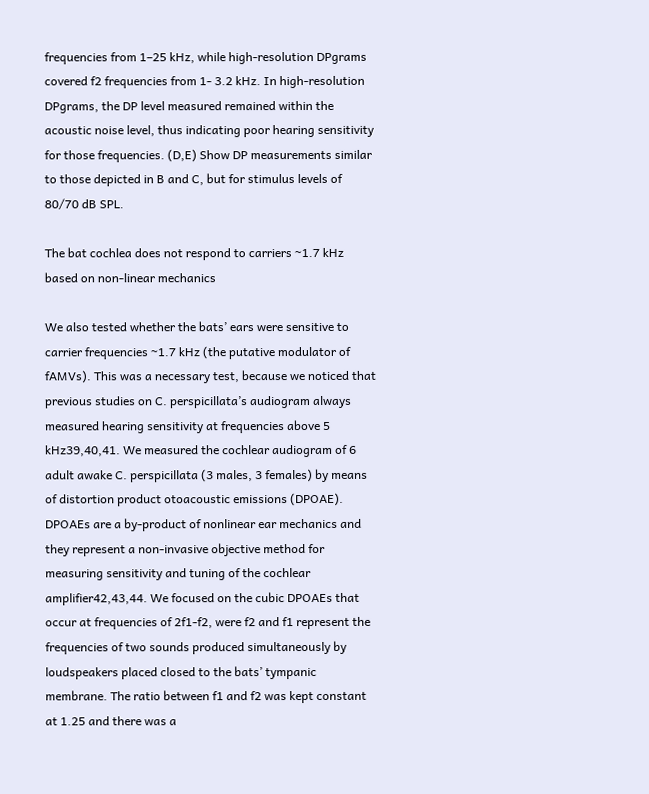frequencies from 1–25 kHz, while high-resolution DPgrams covered f2 frequencies from 1- 3.2 kHz. In high-resolution DPgrams, the DP level measured remained within the acoustic noise level, thus indicating poor hearing sensitivity for those frequencies. (D,E) Show DP measurements similar to those depicted in B and C, but for stimulus levels of 80/70 dB SPL.

The bat cochlea does not respond to carriers ~1.7 kHz based on non-linear mechanics

We also tested whether the bats’ ears were sensitive to carrier frequencies ~1.7 kHz (the putative modulator of fAMVs). This was a necessary test, because we noticed that previous studies on C. perspicillata’s audiogram always measured hearing sensitivity at frequencies above 5 kHz39,40,41. We measured the cochlear audiogram of 6 adult awake C. perspicillata (3 males, 3 females) by means of distortion product otoacoustic emissions (DPOAE). DPOAEs are a by-product of nonlinear ear mechanics and they represent a non-invasive objective method for measuring sensitivity and tuning of the cochlear amplifier42,43,44. We focused on the cubic DPOAEs that occur at frequencies of 2f1-f2, were f2 and f1 represent the frequencies of two sounds produced simultaneously by loudspeakers placed closed to the bats’ tympanic membrane. The ratio between f1 and f2 was kept constant at 1.25 and there was a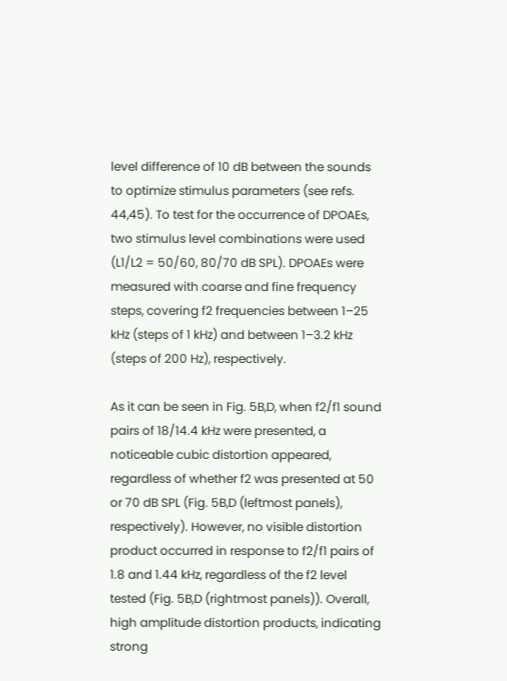level difference of 10 dB between the sounds to optimize stimulus parameters (see refs. 44,45). To test for the occurrence of DPOAEs, two stimulus level combinations were used (L1/L2 = 50/60, 80/70 dB SPL). DPOAEs were measured with coarse and fine frequency steps, covering f2 frequencies between 1–25 kHz (steps of 1 kHz) and between 1–3.2 kHz (steps of 200 Hz), respectively.

As it can be seen in Fig. 5B,D, when f2/f1 sound pairs of 18/14.4 kHz were presented, a noticeable cubic distortion appeared, regardless of whether f2 was presented at 50 or 70 dB SPL (Fig. 5B,D (leftmost panels), respectively). However, no visible distortion product occurred in response to f2/f1 pairs of 1.8 and 1.44 kHz, regardless of the f2 level tested (Fig. 5B,D (rightmost panels)). Overall, high amplitude distortion products, indicating strong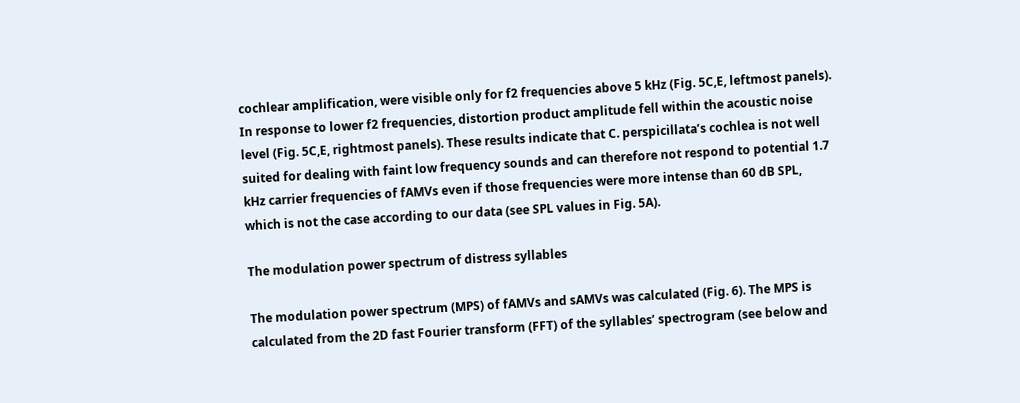cochlear amplification, were visible only for f2 frequencies above 5 kHz (Fig. 5C,E, leftmost panels). In response to lower f2 frequencies, distortion product amplitude fell within the acoustic noise level (Fig. 5C,E, rightmost panels). These results indicate that C. perspicillata’s cochlea is not well suited for dealing with faint low frequency sounds and can therefore not respond to potential 1.7 kHz carrier frequencies of fAMVs even if those frequencies were more intense than 60 dB SPL, which is not the case according to our data (see SPL values in Fig. 5A).

The modulation power spectrum of distress syllables

The modulation power spectrum (MPS) of fAMVs and sAMVs was calculated (Fig. 6). The MPS is calculated from the 2D fast Fourier transform (FFT) of the syllables’ spectrogram (see below and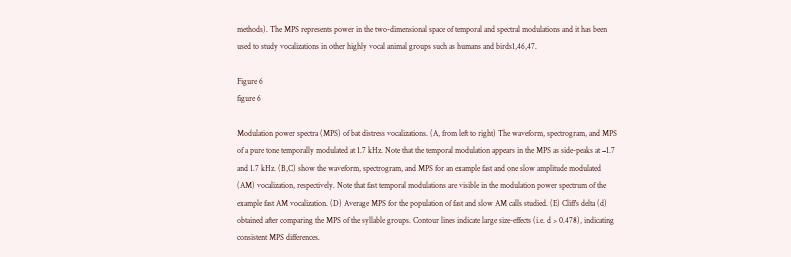methods). The MPS represents power in the two-dimensional space of temporal and spectral modulations and it has been used to study vocalizations in other highly vocal animal groups such as humans and birds1,46,47.

Figure 6
figure 6

Modulation power spectra (MPS) of bat distress vocalizations. (A, from left to right) The waveform, spectrogram, and MPS of a pure tone temporally modulated at 1.7 kHz. Note that the temporal modulation appears in the MPS as side-peaks at −1.7 and 1.7 kHz. (B,C) show the waveform, spectrogram, and MPS for an example fast and one slow amplitude modulated (AM) vocalization, respectively. Note that fast temporal modulations are visible in the modulation power spectrum of the example fast AM vocalization. (D) Average MPS for the population of fast and slow AM calls studied. (E) Cliff’s delta (d) obtained after comparing the MPS of the syllable groups. Contour lines indicate large size-effects (i.e. d > 0.478), indicating consistent MPS differences.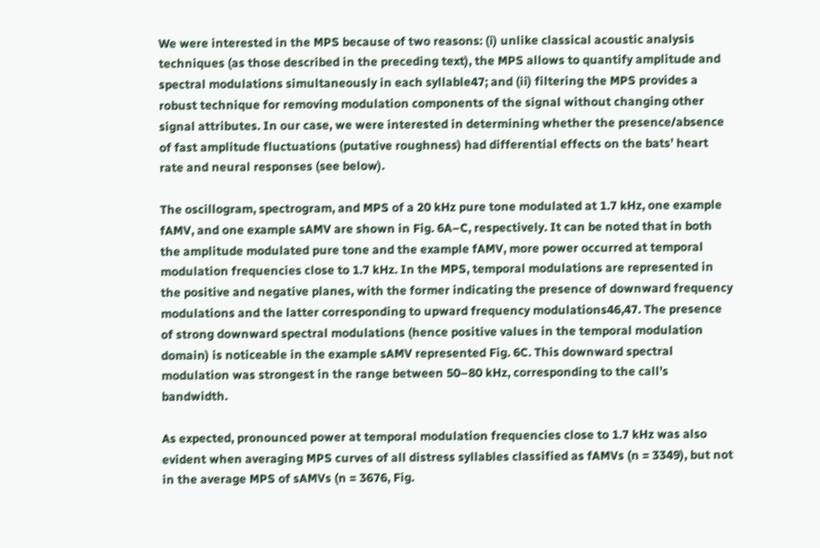We were interested in the MPS because of two reasons: (i) unlike classical acoustic analysis techniques (as those described in the preceding text), the MPS allows to quantify amplitude and spectral modulations simultaneously in each syllable47; and (ii) filtering the MPS provides a robust technique for removing modulation components of the signal without changing other signal attributes. In our case, we were interested in determining whether the presence/absence of fast amplitude fluctuations (putative roughness) had differential effects on the bats’ heart rate and neural responses (see below).

The oscillogram, spectrogram, and MPS of a 20 kHz pure tone modulated at 1.7 kHz, one example fAMV, and one example sAMV are shown in Fig. 6A–C, respectively. It can be noted that in both the amplitude modulated pure tone and the example fAMV, more power occurred at temporal modulation frequencies close to 1.7 kHz. In the MPS, temporal modulations are represented in the positive and negative planes, with the former indicating the presence of downward frequency modulations and the latter corresponding to upward frequency modulations46,47. The presence of strong downward spectral modulations (hence positive values in the temporal modulation domain) is noticeable in the example sAMV represented Fig. 6C. This downward spectral modulation was strongest in the range between 50–80 kHz, corresponding to the call’s bandwidth.

As expected, pronounced power at temporal modulation frequencies close to 1.7 kHz was also evident when averaging MPS curves of all distress syllables classified as fAMVs (n = 3349), but not in the average MPS of sAMVs (n = 3676, Fig.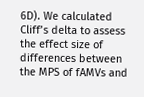6D). We calculated Cliff’s delta to assess the effect size of differences between the MPS of fAMVs and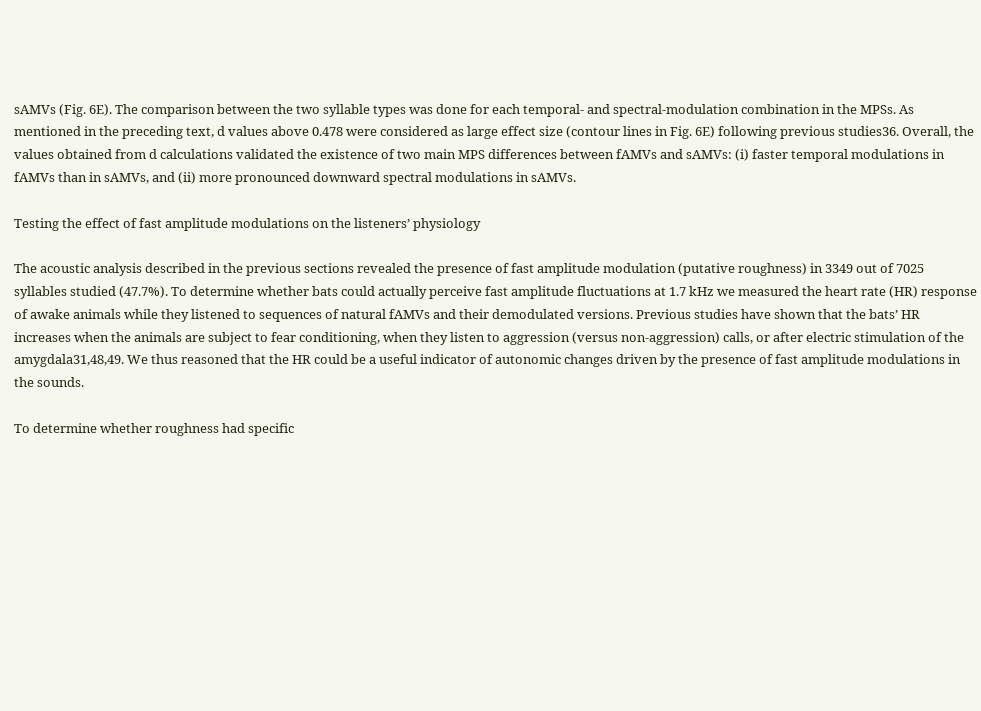sAMVs (Fig. 6E). The comparison between the two syllable types was done for each temporal- and spectral-modulation combination in the MPSs. As mentioned in the preceding text, d values above 0.478 were considered as large effect size (contour lines in Fig. 6E) following previous studies36. Overall, the values obtained from d calculations validated the existence of two main MPS differences between fAMVs and sAMVs: (i) faster temporal modulations in fAMVs than in sAMVs, and (ii) more pronounced downward spectral modulations in sAMVs.

Testing the effect of fast amplitude modulations on the listeners’ physiology

The acoustic analysis described in the previous sections revealed the presence of fast amplitude modulation (putative roughness) in 3349 out of 7025 syllables studied (47.7%). To determine whether bats could actually perceive fast amplitude fluctuations at 1.7 kHz we measured the heart rate (HR) response of awake animals while they listened to sequences of natural fAMVs and their demodulated versions. Previous studies have shown that the bats’ HR increases when the animals are subject to fear conditioning, when they listen to aggression (versus non-aggression) calls, or after electric stimulation of the amygdala31,48,49. We thus reasoned that the HR could be a useful indicator of autonomic changes driven by the presence of fast amplitude modulations in the sounds.

To determine whether roughness had specific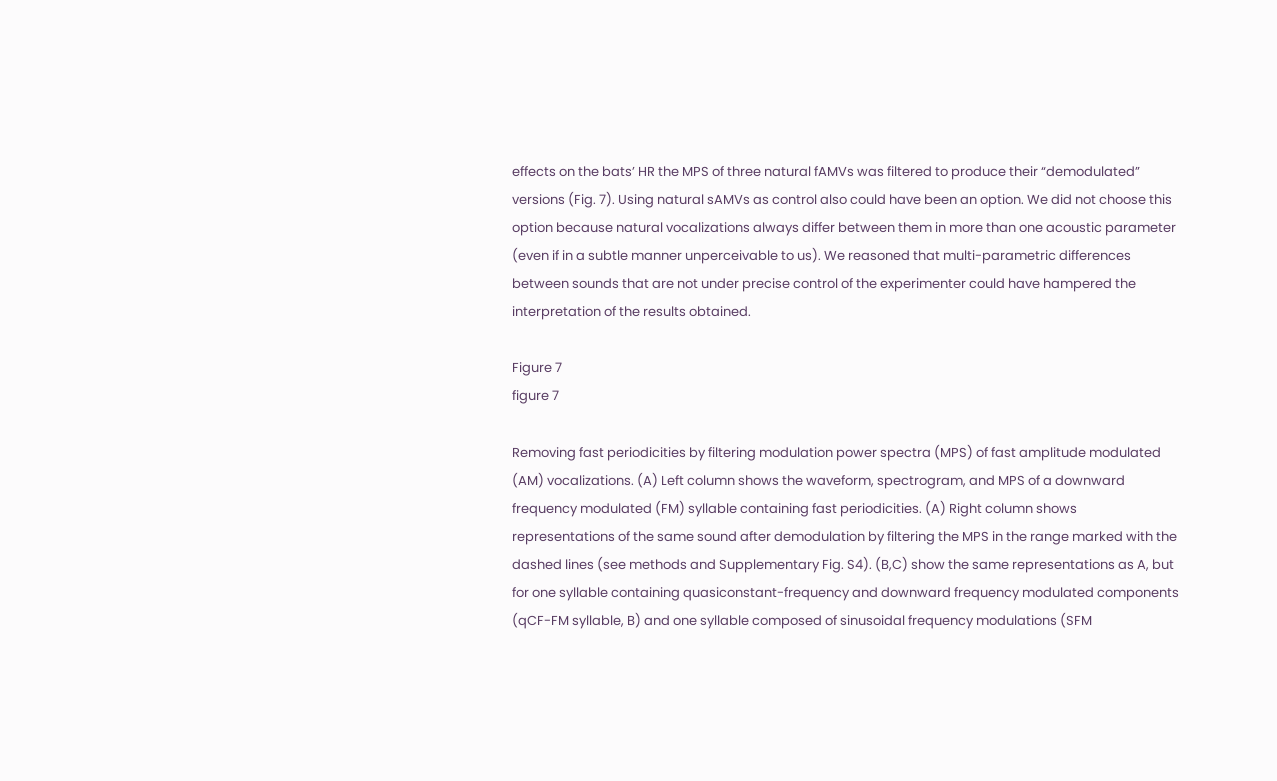effects on the bats’ HR the MPS of three natural fAMVs was filtered to produce their “demodulated” versions (Fig. 7). Using natural sAMVs as control also could have been an option. We did not choose this option because natural vocalizations always differ between them in more than one acoustic parameter (even if in a subtle manner unperceivable to us). We reasoned that multi-parametric differences between sounds that are not under precise control of the experimenter could have hampered the interpretation of the results obtained.

Figure 7
figure 7

Removing fast periodicities by filtering modulation power spectra (MPS) of fast amplitude modulated (AM) vocalizations. (A) Left column shows the waveform, spectrogram, and MPS of a downward frequency modulated (FM) syllable containing fast periodicities. (A) Right column shows representations of the same sound after demodulation by filtering the MPS in the range marked with the dashed lines (see methods and Supplementary Fig. S4). (B,C) show the same representations as A, but for one syllable containing quasiconstant-frequency and downward frequency modulated components (qCF-FM syllable, B) and one syllable composed of sinusoidal frequency modulations (SFM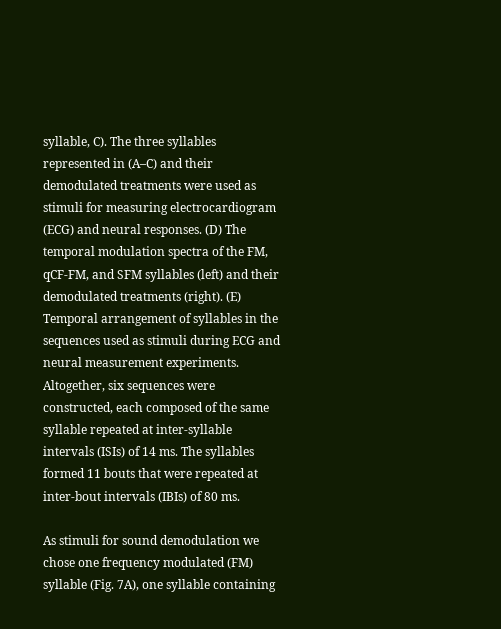syllable, C). The three syllables represented in (A–C) and their demodulated treatments were used as stimuli for measuring electrocardiogram (ECG) and neural responses. (D) The temporal modulation spectra of the FM, qCF-FM, and SFM syllables (left) and their demodulated treatments (right). (E) Temporal arrangement of syllables in the sequences used as stimuli during ECG and neural measurement experiments. Altogether, six sequences were constructed, each composed of the same syllable repeated at inter-syllable intervals (ISIs) of 14 ms. The syllables formed 11 bouts that were repeated at inter-bout intervals (IBIs) of 80 ms.

As stimuli for sound demodulation we chose one frequency modulated (FM) syllable (Fig. 7A), one syllable containing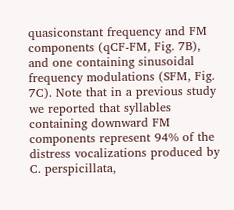quasiconstant frequency and FM components (qCF-FM, Fig. 7B), and one containing sinusoidal frequency modulations (SFM, Fig. 7C). Note that in a previous study we reported that syllables containing downward FM components represent 94% of the distress vocalizations produced by C. perspicillata,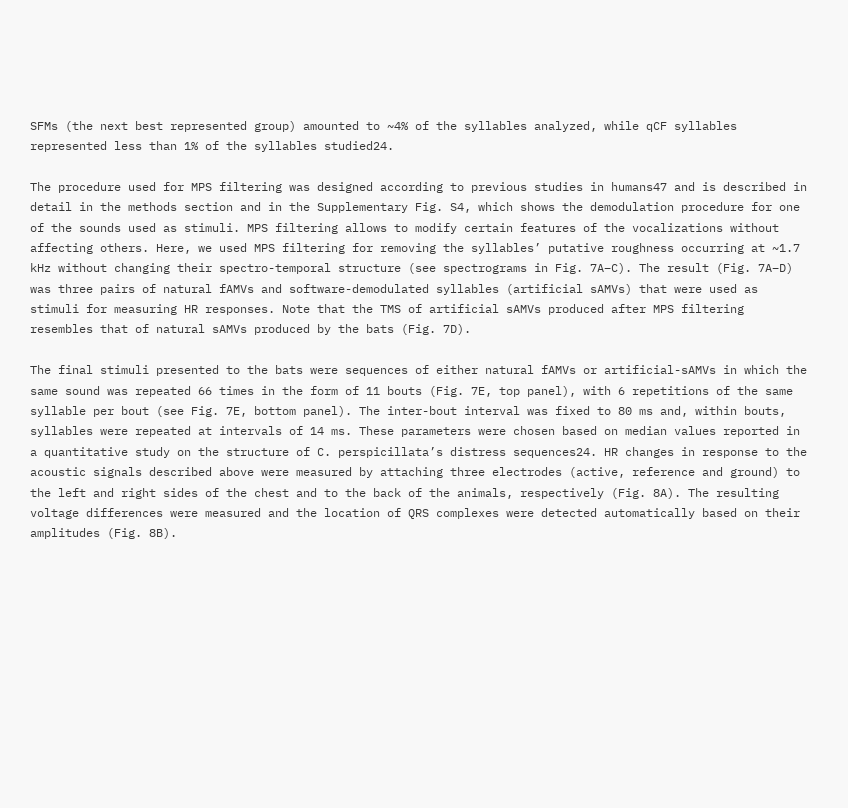SFMs (the next best represented group) amounted to ~4% of the syllables analyzed, while qCF syllables represented less than 1% of the syllables studied24.

The procedure used for MPS filtering was designed according to previous studies in humans47 and is described in detail in the methods section and in the Supplementary Fig. S4, which shows the demodulation procedure for one of the sounds used as stimuli. MPS filtering allows to modify certain features of the vocalizations without affecting others. Here, we used MPS filtering for removing the syllables’ putative roughness occurring at ~1.7 kHz without changing their spectro-temporal structure (see spectrograms in Fig. 7A–C). The result (Fig. 7A–D) was three pairs of natural fAMVs and software-demodulated syllables (artificial sAMVs) that were used as stimuli for measuring HR responses. Note that the TMS of artificial sAMVs produced after MPS filtering resembles that of natural sAMVs produced by the bats (Fig. 7D).

The final stimuli presented to the bats were sequences of either natural fAMVs or artificial-sAMVs in which the same sound was repeated 66 times in the form of 11 bouts (Fig. 7E, top panel), with 6 repetitions of the same syllable per bout (see Fig. 7E, bottom panel). The inter-bout interval was fixed to 80 ms and, within bouts, syllables were repeated at intervals of 14 ms. These parameters were chosen based on median values reported in a quantitative study on the structure of C. perspicillata’s distress sequences24. HR changes in response to the acoustic signals described above were measured by attaching three electrodes (active, reference and ground) to the left and right sides of the chest and to the back of the animals, respectively (Fig. 8A). The resulting voltage differences were measured and the location of QRS complexes were detected automatically based on their amplitudes (Fig. 8B).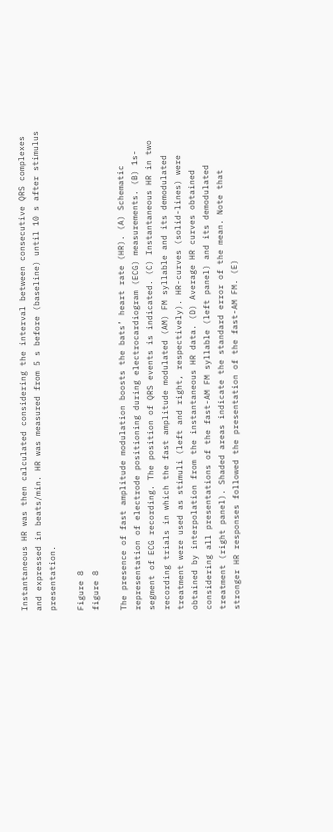Instantaneous HR was then calculated considering the interval between consecutive QRS complexes and expressed in beats/min. HR was measured from 5 s before (baseline) until 10 s after stimulus presentation.

Figure 8
figure 8

The presence of fast amplitude modulation boosts the bats’ heart rate (HR). (A) Schematic representation of electrode positioning during electrocardiogram (ECG) measurements. (B) 1s-segment of ECG recording. The position of QRS events is indicated. (C) Instantaneous HR in two recording trials in which the fast amplitude modulated (AM) FM syllable and its demodulated treatment were used as stimuli (left and right, respectively). HR-curves (solid-lines) were obtained by interpolation from the instantaneous HR data. (D) Average HR curves obtained considering all presentations of the fast-AM FM syllable (left panel) and its demodulated treatment (right panel). Shaded areas indicate the standard error of the mean. Note that stronger HR responses followed the presentation of the fast-AM FM. (E)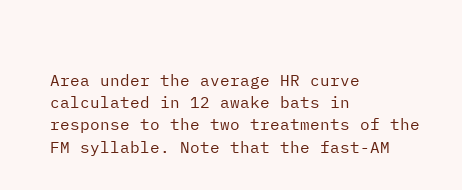Area under the average HR curve calculated in 12 awake bats in response to the two treatments of the FM syllable. Note that the fast-AM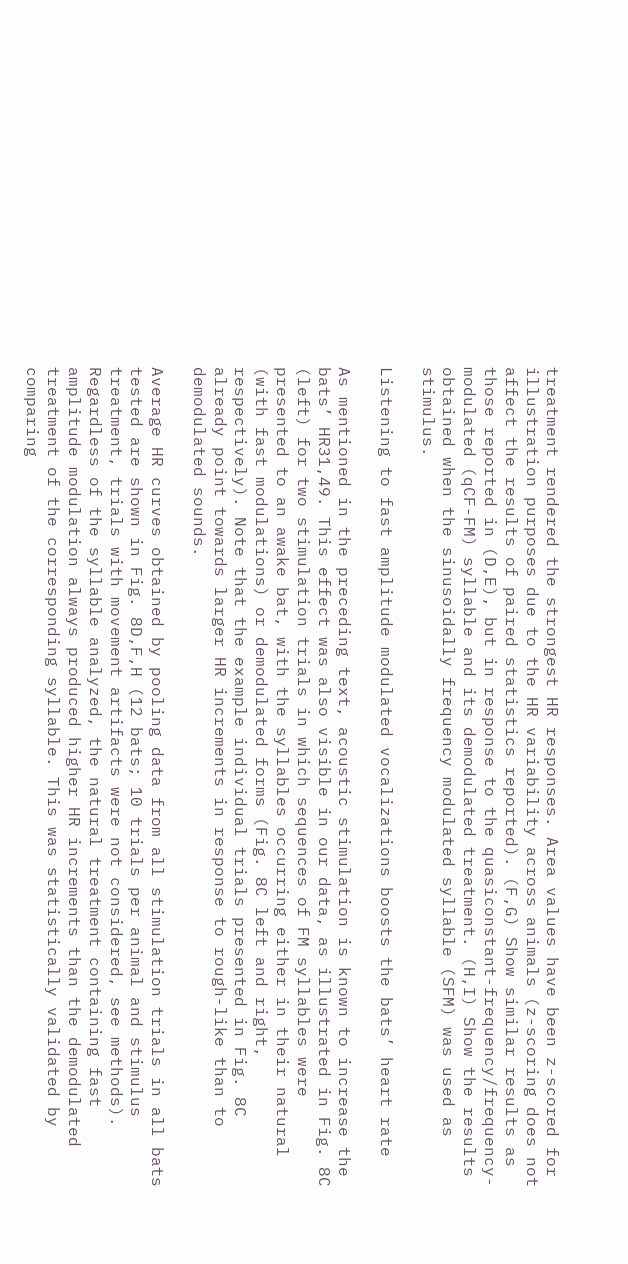treatment rendered the strongest HR responses. Area values have been z-scored for illustration purposes due to the HR variability across animals (z-scoring does not affect the results of paired statistics reported). (F,G) Show similar results as those reported in (D,E), but in response to the quasiconstant-frequency/frequency-modulated (qCF-FM) syllable and its demodulated treatment. (H,I) Show the results obtained when the sinusoidally frequency modulated syllable (SFM) was used as stimulus.

Listening to fast amplitude modulated vocalizations boosts the bats’ heart rate

As mentioned in the preceding text, acoustic stimulation is known to increase the bats’ HR31,49. This effect was also visible in our data, as illustrated in Fig. 8C (left) for two stimulation trials in which sequences of FM syllables were presented to an awake bat, with the syllables occurring either in their natural (with fast modulations) or demodulated forms (Fig. 8C left and right, respectively). Note that the example individual trials presented in Fig. 8C already point towards larger HR increments in response to rough-like than to demodulated sounds.

Average HR curves obtained by pooling data from all stimulation trials in all bats tested are shown in Fig. 8D,F,H (12 bats; 10 trials per animal and stimulus treatment, trials with movement artifacts were not considered, see methods). Regardless of the syllable analyzed, the natural treatment containing fast amplitude modulation always produced higher HR increments than the demodulated treatment of the corresponding syllable. This was statistically validated by comparing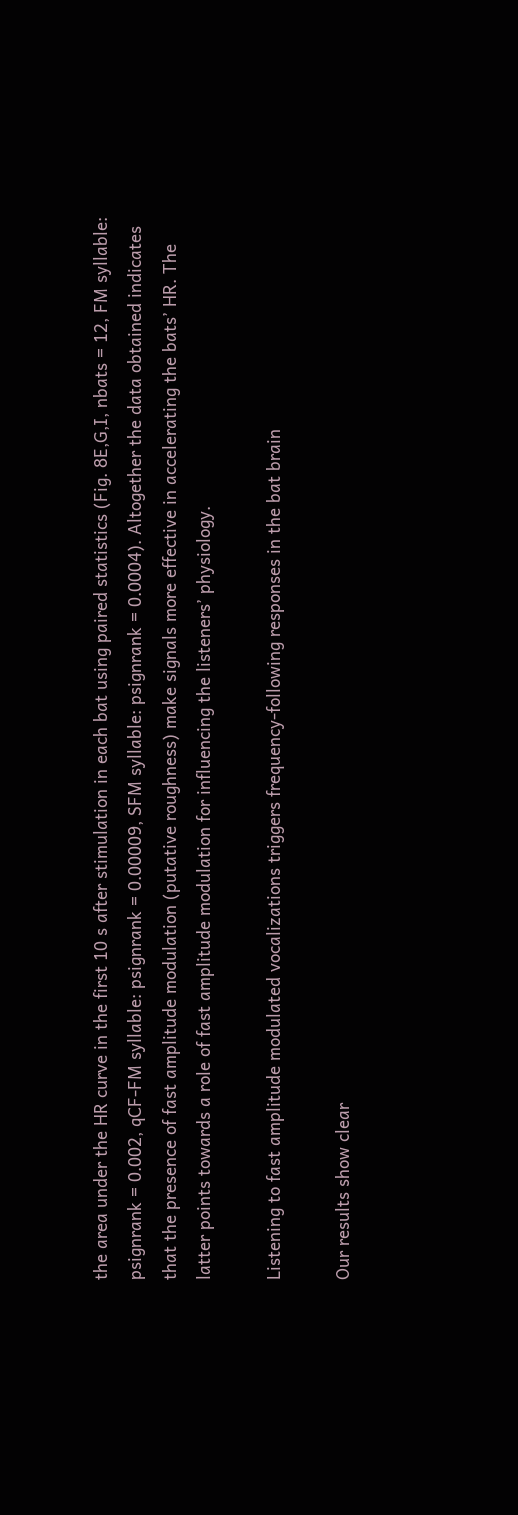the area under the HR curve in the first 10 s after stimulation in each bat using paired statistics (Fig. 8E,G,I, nbats = 12, FM syllable: psignrank = 0.002, qCF-FM syllable: psignrank = 0.00009, SFM syllable: psignrank = 0.0004). Altogether the data obtained indicates that the presence of fast amplitude modulation (putative roughness) make signals more effective in accelerating the bats’ HR. The latter points towards a role of fast amplitude modulation for influencing the listeners’ physiology.

Listening to fast amplitude modulated vocalizations triggers frequency-following responses in the bat brain

Our results show clear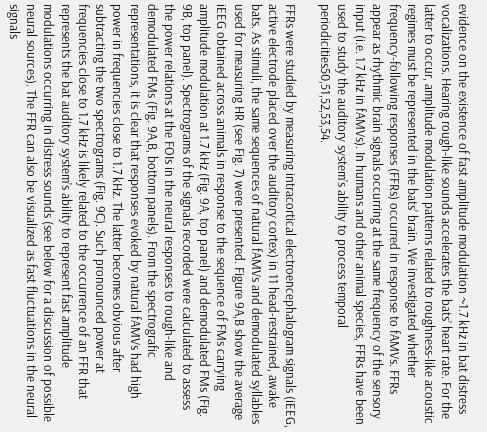evidence on the existence of fast amplitude modulation ~1.7 kHz in bat distress vocalizations. Hearing rough-like sounds accelerates the bats’ heart rate. For the latter to occur, amplitude modulation patterns related to roughness-like acoustic regimes must be represented in the bats’ brain. We investigated whether frequency-following responses (FFRs) occurred in response to fAMVs. FFRs appear as rhythmic brain signals occurring at the same frequency of the sensory input (i.e. 1.7 kHz in fAMVs). In humans and other animal species, FFRs have been used to study the auditory system’s ability to process temporal periodicities50,51,52,53,54.

FFRs were studied by measuring intracortical electroencephalogram signals (iEEG, active electrode placed over the auditory cortex) in 11 head-restrained, awake bats. As stimuli, the same sequences of natural fAMVs and demodulated syllables used for measuring HR (see Fig. 7) were presented. Figure 9A,B show the average iEEG obtained across animals in response to the sequence of FMs carrying amplitude modulation at 1.7 kHz (Fig. 9A, top panel) and demodulated FMs (Fig. 9B, top panel). Spectrograms of the signals recorded were calculated to assess the power relations at the FOIs in the neural responses to rough-like and demodulated FMs (Fig. 9A,B, bottom panels). From the spectrografic representations, it is clear that responses evoked by natural fAMVs had high power in frequencies close to 1.7 kHz. The latter becomes obvious after subtracting the two spectrograms (Fig. 9C). Such pronounced power at frequencies close to 1.7 kHz is likely related to the occurrence of an FFR that represents the bat auditory system’s ability to represent fast amplitude modulations occurring in distress sounds (see below for a discussion of possible neural sources). The FFR can also be visualized as fast fluctuations in the neural signals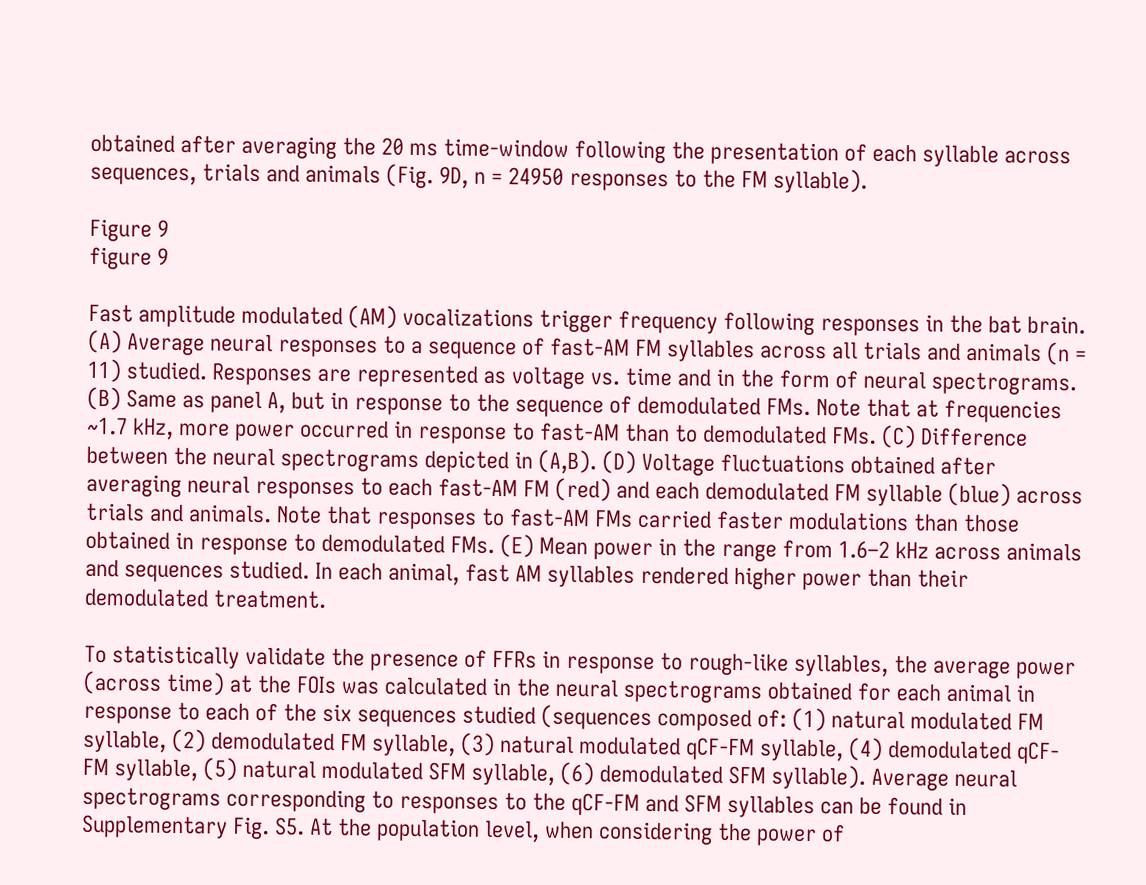obtained after averaging the 20 ms time-window following the presentation of each syllable across sequences, trials and animals (Fig. 9D, n = 24950 responses to the FM syllable).

Figure 9
figure 9

Fast amplitude modulated (AM) vocalizations trigger frequency following responses in the bat brain. (A) Average neural responses to a sequence of fast-AM FM syllables across all trials and animals (n = 11) studied. Responses are represented as voltage vs. time and in the form of neural spectrograms. (B) Same as panel A, but in response to the sequence of demodulated FMs. Note that at frequencies ~1.7 kHz, more power occurred in response to fast-AM than to demodulated FMs. (C) Difference between the neural spectrograms depicted in (A,B). (D) Voltage fluctuations obtained after averaging neural responses to each fast-AM FM (red) and each demodulated FM syllable (blue) across trials and animals. Note that responses to fast-AM FMs carried faster modulations than those obtained in response to demodulated FMs. (E) Mean power in the range from 1.6–2 kHz across animals and sequences studied. In each animal, fast AM syllables rendered higher power than their demodulated treatment.

To statistically validate the presence of FFRs in response to rough-like syllables, the average power (across time) at the FOIs was calculated in the neural spectrograms obtained for each animal in response to each of the six sequences studied (sequences composed of: (1) natural modulated FM syllable, (2) demodulated FM syllable, (3) natural modulated qCF-FM syllable, (4) demodulated qCF-FM syllable, (5) natural modulated SFM syllable, (6) demodulated SFM syllable). Average neural spectrograms corresponding to responses to the qCF-FM and SFM syllables can be found in Supplementary Fig. S5. At the population level, when considering the power of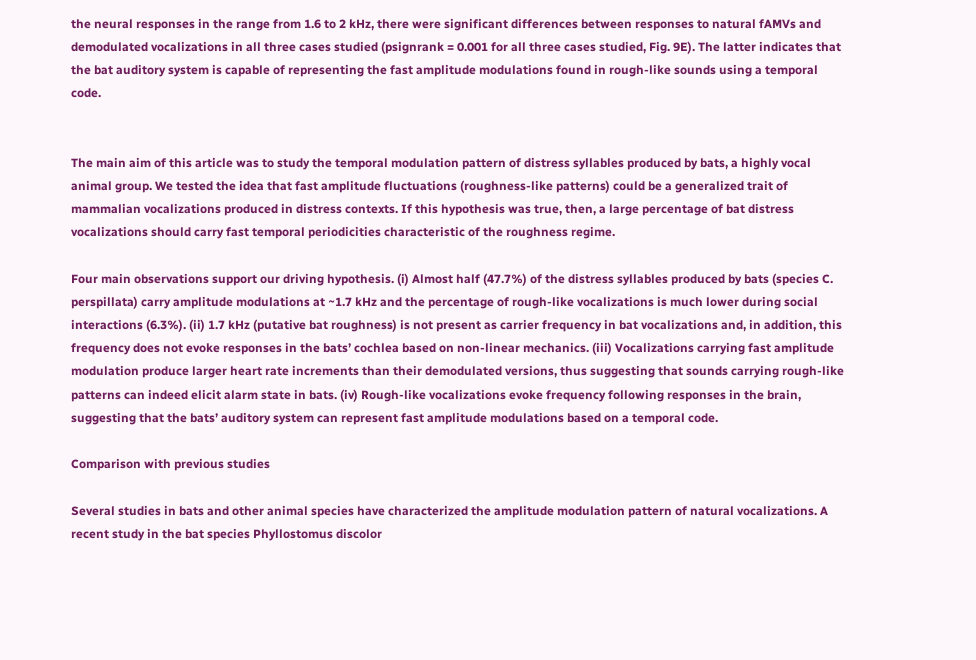the neural responses in the range from 1.6 to 2 kHz, there were significant differences between responses to natural fAMVs and demodulated vocalizations in all three cases studied (psignrank = 0.001 for all three cases studied, Fig. 9E). The latter indicates that the bat auditory system is capable of representing the fast amplitude modulations found in rough-like sounds using a temporal code.


The main aim of this article was to study the temporal modulation pattern of distress syllables produced by bats, a highly vocal animal group. We tested the idea that fast amplitude fluctuations (roughness-like patterns) could be a generalized trait of mammalian vocalizations produced in distress contexts. If this hypothesis was true, then, a large percentage of bat distress vocalizations should carry fast temporal periodicities characteristic of the roughness regime.

Four main observations support our driving hypothesis. (i) Almost half (47.7%) of the distress syllables produced by bats (species C. perspillata) carry amplitude modulations at ~1.7 kHz and the percentage of rough-like vocalizations is much lower during social interactions (6.3%). (ii) 1.7 kHz (putative bat roughness) is not present as carrier frequency in bat vocalizations and, in addition, this frequency does not evoke responses in the bats’ cochlea based on non-linear mechanics. (iii) Vocalizations carrying fast amplitude modulation produce larger heart rate increments than their demodulated versions, thus suggesting that sounds carrying rough-like patterns can indeed elicit alarm state in bats. (iv) Rough-like vocalizations evoke frequency following responses in the brain, suggesting that the bats’ auditory system can represent fast amplitude modulations based on a temporal code.

Comparison with previous studies

Several studies in bats and other animal species have characterized the amplitude modulation pattern of natural vocalizations. A recent study in the bat species Phyllostomus discolor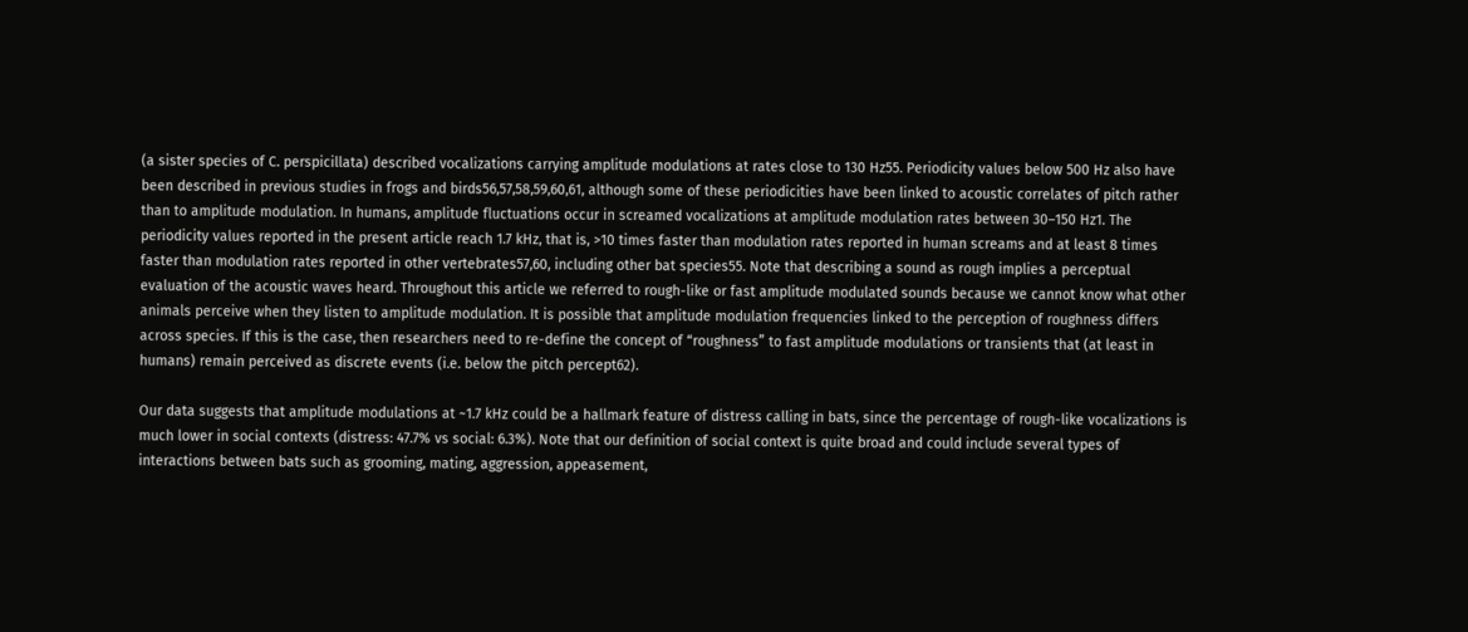(a sister species of C. perspicillata) described vocalizations carrying amplitude modulations at rates close to 130 Hz55. Periodicity values below 500 Hz also have been described in previous studies in frogs and birds56,57,58,59,60,61, although some of these periodicities have been linked to acoustic correlates of pitch rather than to amplitude modulation. In humans, amplitude fluctuations occur in screamed vocalizations at amplitude modulation rates between 30–150 Hz1. The periodicity values reported in the present article reach 1.7 kHz, that is, >10 times faster than modulation rates reported in human screams and at least 8 times faster than modulation rates reported in other vertebrates57,60, including other bat species55. Note that describing a sound as rough implies a perceptual evaluation of the acoustic waves heard. Throughout this article we referred to rough-like or fast amplitude modulated sounds because we cannot know what other animals perceive when they listen to amplitude modulation. It is possible that amplitude modulation frequencies linked to the perception of roughness differs across species. If this is the case, then researchers need to re-define the concept of “roughness” to fast amplitude modulations or transients that (at least in humans) remain perceived as discrete events (i.e. below the pitch percept62).

Our data suggests that amplitude modulations at ~1.7 kHz could be a hallmark feature of distress calling in bats, since the percentage of rough-like vocalizations is much lower in social contexts (distress: 47.7% vs social: 6.3%). Note that our definition of social context is quite broad and could include several types of interactions between bats such as grooming, mating, aggression, appeasement,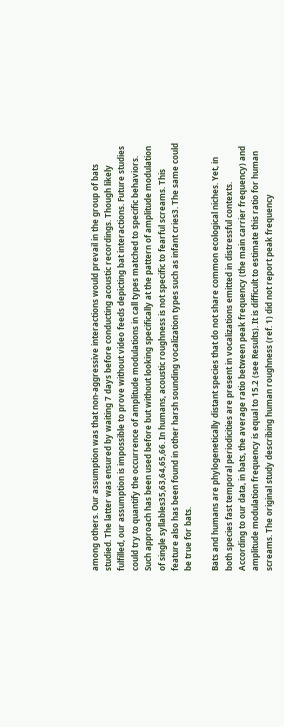among others. Our assumption was that non-aggressive interactions would prevail in the group of bats studied. The latter was ensured by waiting 7 days before conducting acoustic recordings. Though likely fulfilled, our assumption is impossible to prove without video feeds depicting bat interactions. Future studies could try to quantify the occurrence of amplitude modulations in call types matched to specific behaviors. Such approach has been used before but without looking specifically at the pattern of amplitude modulation of single syllables35,63,64,65,66. In humans, acoustic roughness is not specific to fearful screams. This feature also has been found in other harsh sounding vocalization types such as infant cries3. The same could be true for bats.

Bats and humans are phylogenetically distant species that do not share common ecological niches. Yet, in both species fast temporal periodicities are present in vocalizations emitted in distressful contexts. According to our data, in bats, the average ratio between peak frequency (the main carrier frequency) and amplitude modulation frequency is equal to 15.2 (see Results). It is difficult to estimate this ratio for human screams. The original study describing human roughness (ref. 1) did not report peak frequency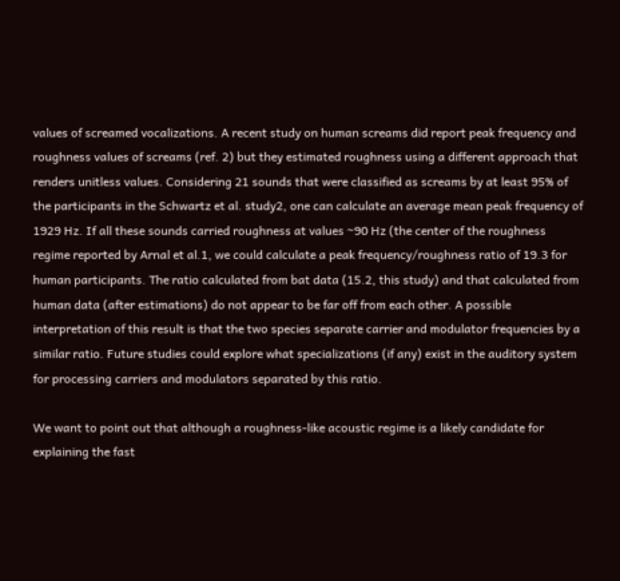values of screamed vocalizations. A recent study on human screams did report peak frequency and roughness values of screams (ref. 2) but they estimated roughness using a different approach that renders unitless values. Considering 21 sounds that were classified as screams by at least 95% of the participants in the Schwartz et al. study2, one can calculate an average mean peak frequency of 1929 Hz. If all these sounds carried roughness at values ~90 Hz (the center of the roughness regime reported by Arnal et al.1, we could calculate a peak frequency/roughness ratio of 19.3 for human participants. The ratio calculated from bat data (15.2, this study) and that calculated from human data (after estimations) do not appear to be far off from each other. A possible interpretation of this result is that the two species separate carrier and modulator frequencies by a similar ratio. Future studies could explore what specializations (if any) exist in the auditory system for processing carriers and modulators separated by this ratio.

We want to point out that although a roughness-like acoustic regime is a likely candidate for explaining the fast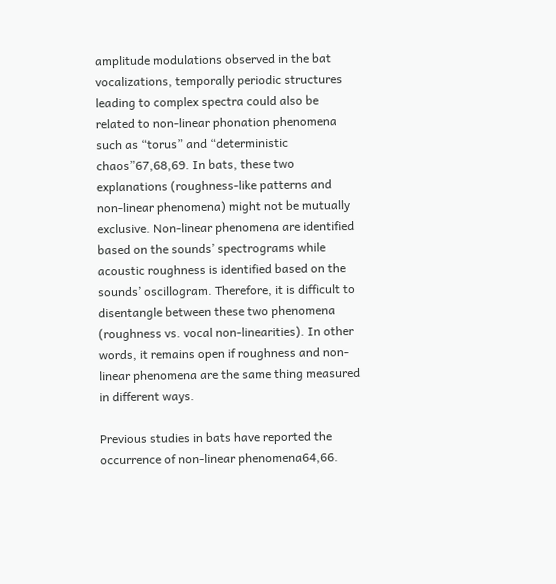amplitude modulations observed in the bat vocalizations, temporally periodic structures leading to complex spectra could also be related to non-linear phonation phenomena such as “torus” and “deterministic chaos”67,68,69. In bats, these two explanations (roughness-like patterns and non-linear phenomena) might not be mutually exclusive. Non-linear phenomena are identified based on the sounds’ spectrograms while acoustic roughness is identified based on the sounds’ oscillogram. Therefore, it is difficult to disentangle between these two phenomena (roughness vs. vocal non-linearities). In other words, it remains open if roughness and non-linear phenomena are the same thing measured in different ways.

Previous studies in bats have reported the occurrence of non-linear phenomena64,66.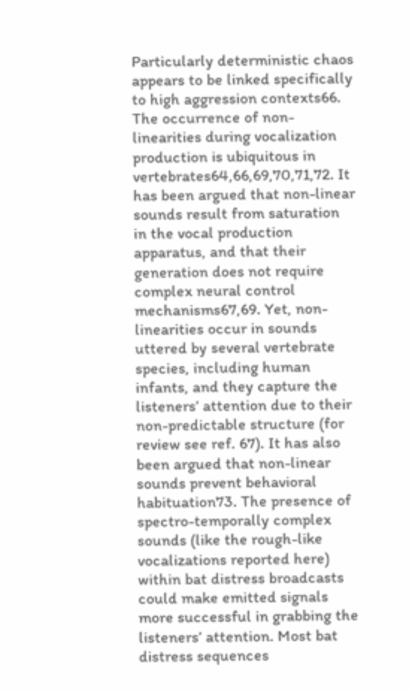Particularly deterministic chaos appears to be linked specifically to high aggression contexts66. The occurrence of non-linearities during vocalization production is ubiquitous in vertebrates64,66,69,70,71,72. It has been argued that non-linear sounds result from saturation in the vocal production apparatus, and that their generation does not require complex neural control mechanisms67,69. Yet, non-linearities occur in sounds uttered by several vertebrate species, including human infants, and they capture the listeners’ attention due to their non-predictable structure (for review see ref. 67). It has also been argued that non-linear sounds prevent behavioral habituation73. The presence of spectro-temporally complex sounds (like the rough-like vocalizations reported here) within bat distress broadcasts could make emitted signals more successful in grabbing the listeners’ attention. Most bat distress sequences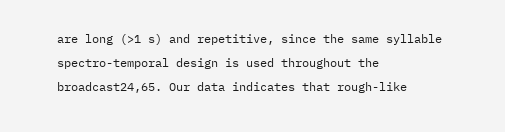are long (>1 s) and repetitive, since the same syllable spectro-temporal design is used throughout the broadcast24,65. Our data indicates that rough-like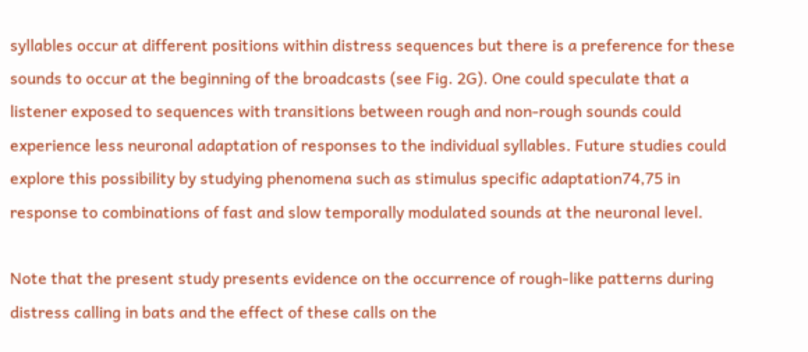syllables occur at different positions within distress sequences but there is a preference for these sounds to occur at the beginning of the broadcasts (see Fig. 2G). One could speculate that a listener exposed to sequences with transitions between rough and non-rough sounds could experience less neuronal adaptation of responses to the individual syllables. Future studies could explore this possibility by studying phenomena such as stimulus specific adaptation74,75 in response to combinations of fast and slow temporally modulated sounds at the neuronal level.

Note that the present study presents evidence on the occurrence of rough-like patterns during distress calling in bats and the effect of these calls on the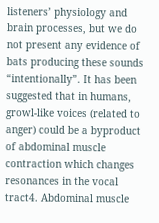listeners’ physiology and brain processes, but we do not present any evidence of bats producing these sounds “intentionally”. It has been suggested that in humans, growl-like voices (related to anger) could be a byproduct of abdominal muscle contraction which changes resonances in the vocal tract4. Abdominal muscle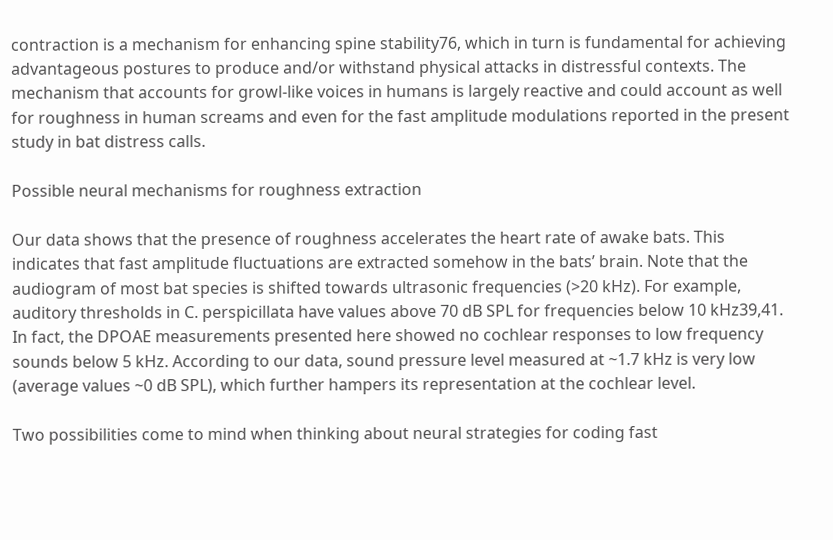contraction is a mechanism for enhancing spine stability76, which in turn is fundamental for achieving advantageous postures to produce and/or withstand physical attacks in distressful contexts. The mechanism that accounts for growl-like voices in humans is largely reactive and could account as well for roughness in human screams and even for the fast amplitude modulations reported in the present study in bat distress calls.

Possible neural mechanisms for roughness extraction

Our data shows that the presence of roughness accelerates the heart rate of awake bats. This indicates that fast amplitude fluctuations are extracted somehow in the bats’ brain. Note that the audiogram of most bat species is shifted towards ultrasonic frequencies (>20 kHz). For example, auditory thresholds in C. perspicillata have values above 70 dB SPL for frequencies below 10 kHz39,41. In fact, the DPOAE measurements presented here showed no cochlear responses to low frequency sounds below 5 kHz. According to our data, sound pressure level measured at ~1.7 kHz is very low (average values ~0 dB SPL), which further hampers its representation at the cochlear level.

Two possibilities come to mind when thinking about neural strategies for coding fast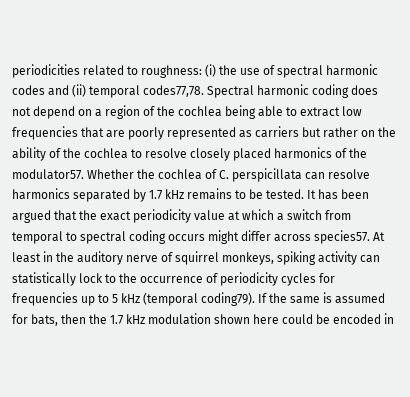periodicities related to roughness: (i) the use of spectral harmonic codes and (ii) temporal codes77,78. Spectral harmonic coding does not depend on a region of the cochlea being able to extract low frequencies that are poorly represented as carriers but rather on the ability of the cochlea to resolve closely placed harmonics of the modulator57. Whether the cochlea of C. perspicillata can resolve harmonics separated by 1.7 kHz remains to be tested. It has been argued that the exact periodicity value at which a switch from temporal to spectral coding occurs might differ across species57. At least in the auditory nerve of squirrel monkeys, spiking activity can statistically lock to the occurrence of periodicity cycles for frequencies up to 5 kHz (temporal coding79). If the same is assumed for bats, then the 1.7 kHz modulation shown here could be encoded in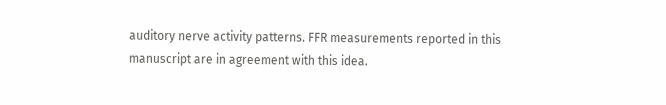auditory nerve activity patterns. FFR measurements reported in this manuscript are in agreement with this idea.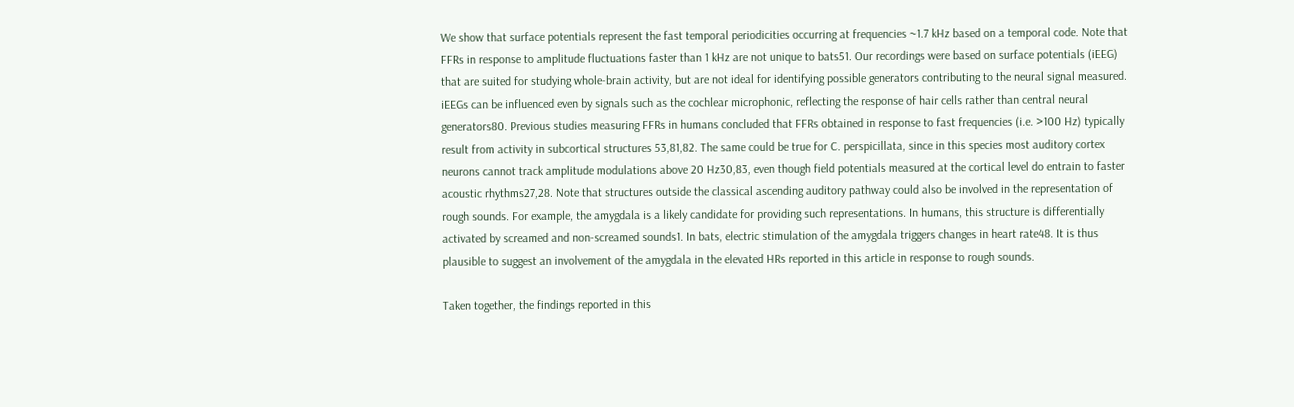We show that surface potentials represent the fast temporal periodicities occurring at frequencies ~1.7 kHz based on a temporal code. Note that FFRs in response to amplitude fluctuations faster than 1 kHz are not unique to bats51. Our recordings were based on surface potentials (iEEG) that are suited for studying whole-brain activity, but are not ideal for identifying possible generators contributing to the neural signal measured. iEEGs can be influenced even by signals such as the cochlear microphonic, reflecting the response of hair cells rather than central neural generators80. Previous studies measuring FFRs in humans concluded that FFRs obtained in response to fast frequencies (i.e. >100 Hz) typically result from activity in subcortical structures 53,81,82. The same could be true for C. perspicillata, since in this species most auditory cortex neurons cannot track amplitude modulations above 20 Hz30,83, even though field potentials measured at the cortical level do entrain to faster acoustic rhythms27,28. Note that structures outside the classical ascending auditory pathway could also be involved in the representation of rough sounds. For example, the amygdala is a likely candidate for providing such representations. In humans, this structure is differentially activated by screamed and non-screamed sounds1. In bats, electric stimulation of the amygdala triggers changes in heart rate48. It is thus plausible to suggest an involvement of the amygdala in the elevated HRs reported in this article in response to rough sounds.

Taken together, the findings reported in this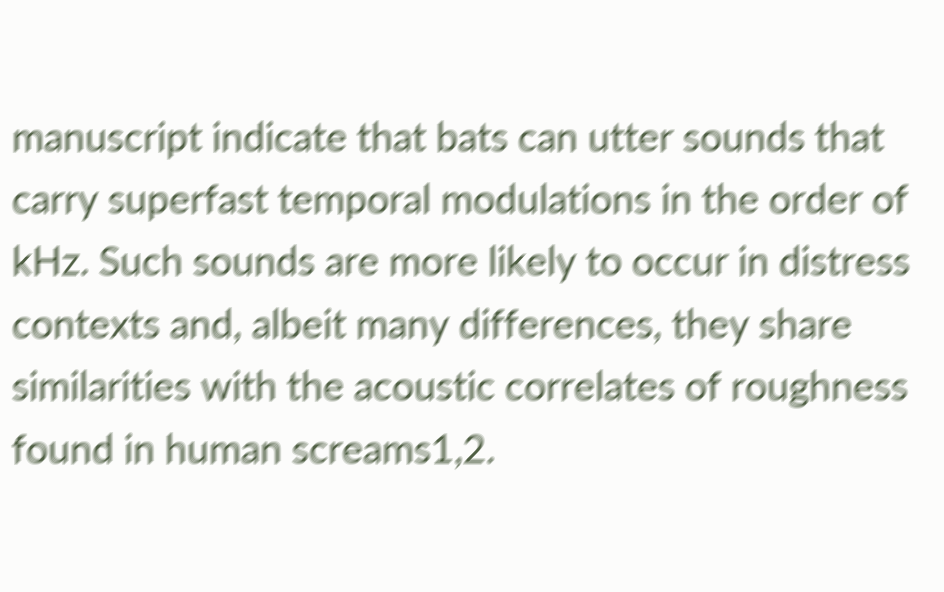manuscript indicate that bats can utter sounds that carry superfast temporal modulations in the order of kHz. Such sounds are more likely to occur in distress contexts and, albeit many differences, they share similarities with the acoustic correlates of roughness found in human screams1,2.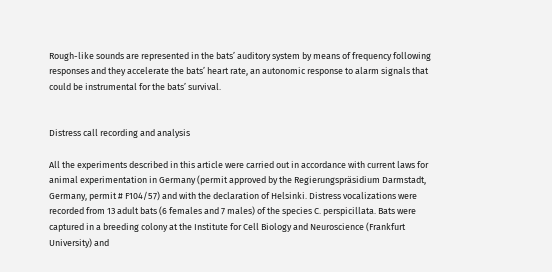Rough-like sounds are represented in the bats’ auditory system by means of frequency following responses and they accelerate the bats’ heart rate, an autonomic response to alarm signals that could be instrumental for the bats’ survival.


Distress call recording and analysis

All the experiments described in this article were carried out in accordance with current laws for animal experimentation in Germany (permit approved by the Regierungspräsidium Darmstadt, Germany, permit # F104/57) and with the declaration of Helsinki. Distress vocalizations were recorded from 13 adult bats (6 females and 7 males) of the species C. perspicillata. Bats were captured in a breeding colony at the Institute for Cell Biology and Neuroscience (Frankfurt University) and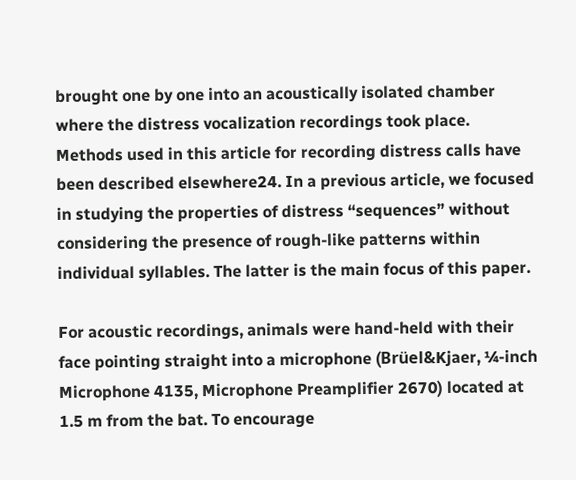brought one by one into an acoustically isolated chamber where the distress vocalization recordings took place. Methods used in this article for recording distress calls have been described elsewhere24. In a previous article, we focused in studying the properties of distress “sequences” without considering the presence of rough-like patterns within individual syllables. The latter is the main focus of this paper.

For acoustic recordings, animals were hand-held with their face pointing straight into a microphone (Brüel&Kjaer, ¼-inch Microphone 4135, Microphone Preamplifier 2670) located at 1.5 m from the bat. To encourage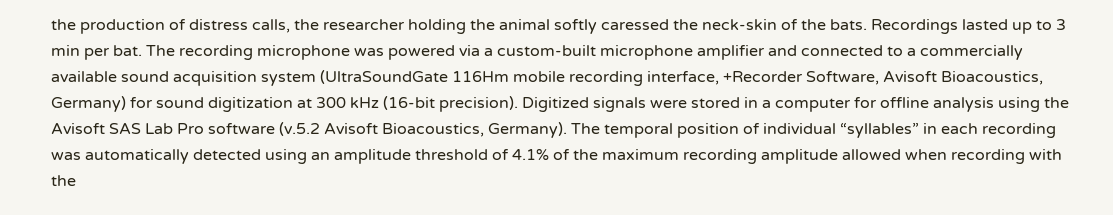the production of distress calls, the researcher holding the animal softly caressed the neck-skin of the bats. Recordings lasted up to 3 min per bat. The recording microphone was powered via a custom-built microphone amplifier and connected to a commercially available sound acquisition system (UltraSoundGate 116Hm mobile recording interface, +Recorder Software, Avisoft Bioacoustics, Germany) for sound digitization at 300 kHz (16-bit precision). Digitized signals were stored in a computer for offline analysis using the Avisoft SAS Lab Pro software (v.5.2 Avisoft Bioacoustics, Germany). The temporal position of individual “syllables” in each recording was automatically detected using an amplitude threshold of 4.1% of the maximum recording amplitude allowed when recording with the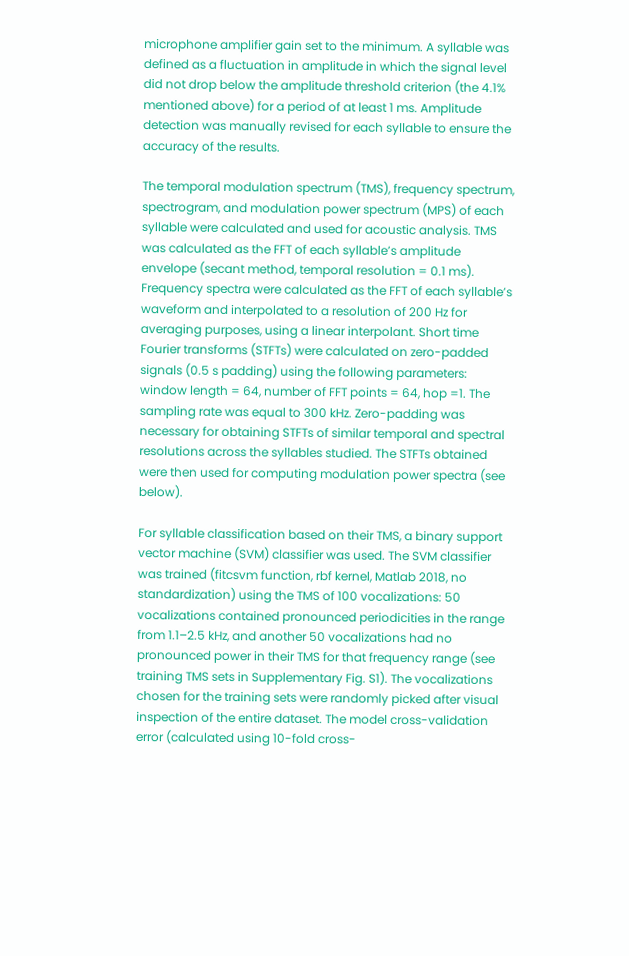microphone amplifier gain set to the minimum. A syllable was defined as a fluctuation in amplitude in which the signal level did not drop below the amplitude threshold criterion (the 4.1% mentioned above) for a period of at least 1 ms. Amplitude detection was manually revised for each syllable to ensure the accuracy of the results.

The temporal modulation spectrum (TMS), frequency spectrum, spectrogram, and modulation power spectrum (MPS) of each syllable were calculated and used for acoustic analysis. TMS was calculated as the FFT of each syllable’s amplitude envelope (secant method, temporal resolution = 0.1 ms). Frequency spectra were calculated as the FFT of each syllable’s waveform and interpolated to a resolution of 200 Hz for averaging purposes, using a linear interpolant. Short time Fourier transforms (STFTs) were calculated on zero-padded signals (0.5 s padding) using the following parameters: window length = 64, number of FFT points = 64, hop =1. The sampling rate was equal to 300 kHz. Zero-padding was necessary for obtaining STFTs of similar temporal and spectral resolutions across the syllables studied. The STFTs obtained were then used for computing modulation power spectra (see below).

For syllable classification based on their TMS, a binary support vector machine (SVM) classifier was used. The SVM classifier was trained (fitcsvm function, rbf kernel, Matlab 2018, no standardization) using the TMS of 100 vocalizations: 50 vocalizations contained pronounced periodicities in the range from 1.1–2.5 kHz, and another 50 vocalizations had no pronounced power in their TMS for that frequency range (see training TMS sets in Supplementary Fig. S1). The vocalizations chosen for the training sets were randomly picked after visual inspection of the entire dataset. The model cross-validation error (calculated using 10-fold cross-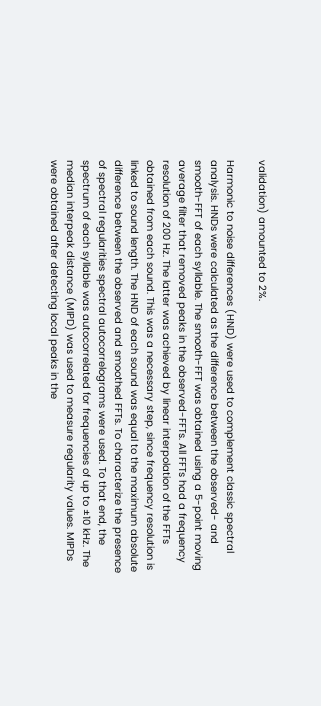validation) amounted to 2%.

Harmonic to noise differences (HND) were used to complement classic spectral analysis. HNDs were calculated as the difference between the observed- and smooth-FFT of each syllable. The smooth-FFT was obtained using a 5-point moving average filter that removed peaks in the observed-FFTs. All FFTs had a frequency resolution of 200 Hz. The latter was achieved by linear interpolation of the FFTs obtained from each sound. This was a necessary step, since frequency resolution is linked to sound length. The HND of each sound was equal to the maximum absolute difference between the observed and smoothed FFTs. To characterize the presence of spectral regularities spectral autocorrelograms were used. To that end, the spectrum of each syllable was autocorrelated for frequencies of up to ±10 kHz. The median interpeak distance (MIPD) was used to measure regularity values. MIPDs were obtained after detecting local peaks in the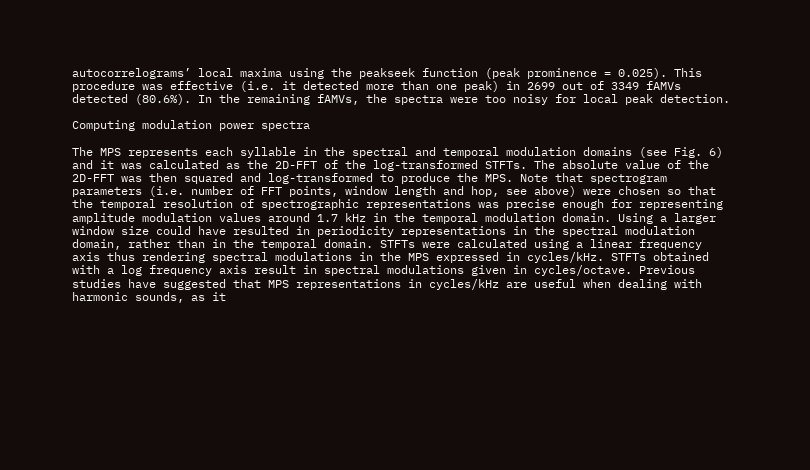autocorrelograms’ local maxima using the peakseek function (peak prominence = 0.025). This procedure was effective (i.e. it detected more than one peak) in 2699 out of 3349 fAMVs detected (80.6%). In the remaining fAMVs, the spectra were too noisy for local peak detection.

Computing modulation power spectra

The MPS represents each syllable in the spectral and temporal modulation domains (see Fig. 6) and it was calculated as the 2D-FFT of the log-transformed STFTs. The absolute value of the 2D-FFT was then squared and log-transformed to produce the MPS. Note that spectrogram parameters (i.e. number of FFT points, window length and hop, see above) were chosen so that the temporal resolution of spectrographic representations was precise enough for representing amplitude modulation values around 1.7 kHz in the temporal modulation domain. Using a larger window size could have resulted in periodicity representations in the spectral modulation domain, rather than in the temporal domain. STFTs were calculated using a linear frequency axis thus rendering spectral modulations in the MPS expressed in cycles/kHz. STFTs obtained with a log frequency axis result in spectral modulations given in cycles/octave. Previous studies have suggested that MPS representations in cycles/kHz are useful when dealing with harmonic sounds, as it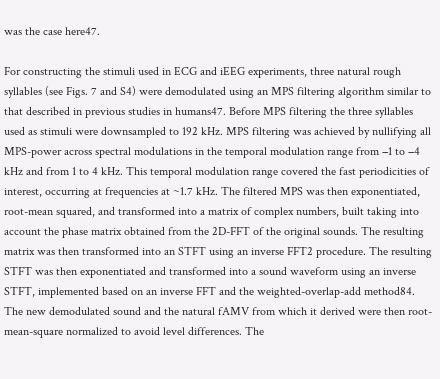was the case here47.

For constructing the stimuli used in ECG and iEEG experiments, three natural rough syllables (see Figs. 7 and S4) were demodulated using an MPS filtering algorithm similar to that described in previous studies in humans47. Before MPS filtering the three syllables used as stimuli were downsampled to 192 kHz. MPS filtering was achieved by nullifying all MPS-power across spectral modulations in the temporal modulation range from −1 to −4 kHz and from 1 to 4 kHz. This temporal modulation range covered the fast periodicities of interest, occurring at frequencies at ~1.7 kHz. The filtered MPS was then exponentiated, root-mean squared, and transformed into a matrix of complex numbers, built taking into account the phase matrix obtained from the 2D-FFT of the original sounds. The resulting matrix was then transformed into an STFT using an inverse FFT2 procedure. The resulting STFT was then exponentiated and transformed into a sound waveform using an inverse STFT, implemented based on an inverse FFT and the weighted-overlap-add method84. The new demodulated sound and the natural fAMV from which it derived were then root-mean-square normalized to avoid level differences. The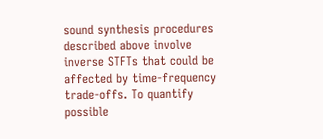sound synthesis procedures described above involve inverse STFTs that could be affected by time-frequency trade-offs. To quantify possible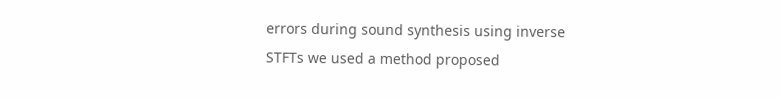errors during sound synthesis using inverse STFTs we used a method proposed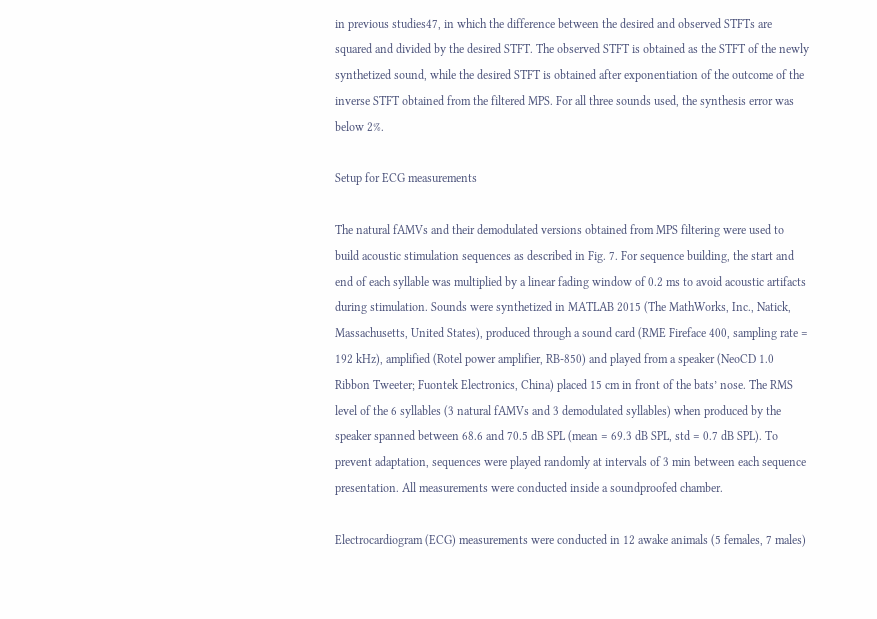in previous studies47, in which the difference between the desired and observed STFTs are squared and divided by the desired STFT. The observed STFT is obtained as the STFT of the newly synthetized sound, while the desired STFT is obtained after exponentiation of the outcome of the inverse STFT obtained from the filtered MPS. For all three sounds used, the synthesis error was below 2%.

Setup for ECG measurements

The natural fAMVs and their demodulated versions obtained from MPS filtering were used to build acoustic stimulation sequences as described in Fig. 7. For sequence building, the start and end of each syllable was multiplied by a linear fading window of 0.2 ms to avoid acoustic artifacts during stimulation. Sounds were synthetized in MATLAB 2015 (The MathWorks, Inc., Natick, Massachusetts, United States), produced through a sound card (RME Fireface 400, sampling rate = 192 kHz), amplified (Rotel power amplifier, RB-850) and played from a speaker (NeoCD 1.0 Ribbon Tweeter; Fuontek Electronics, China) placed 15 cm in front of the bats’ nose. The RMS level of the 6 syllables (3 natural fAMVs and 3 demodulated syllables) when produced by the speaker spanned between 68.6 and 70.5 dB SPL (mean = 69.3 dB SPL, std = 0.7 dB SPL). To prevent adaptation, sequences were played randomly at intervals of 3 min between each sequence presentation. All measurements were conducted inside a soundproofed chamber.

Electrocardiogram (ECG) measurements were conducted in 12 awake animals (5 females, 7 males)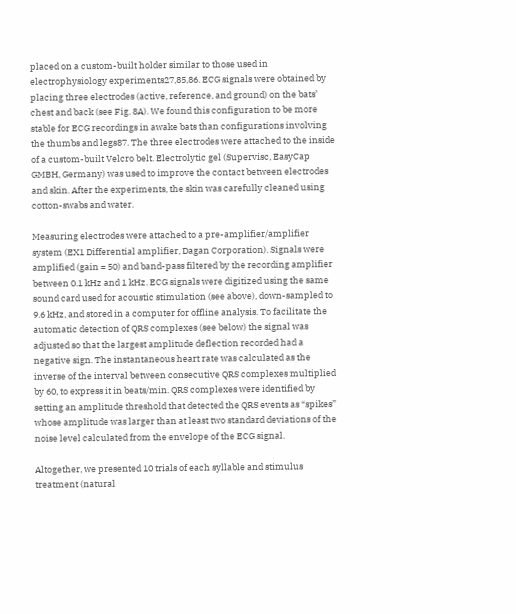placed on a custom-built holder similar to those used in electrophysiology experiments27,85,86. ECG signals were obtained by placing three electrodes (active, reference, and ground) on the bats’ chest and back (see Fig. 8A). We found this configuration to be more stable for ECG recordings in awake bats than configurations involving the thumbs and legs87. The three electrodes were attached to the inside of a custom-built Velcro belt. Electrolytic gel (Supervisc, EasyCap GMBH, Germany) was used to improve the contact between electrodes and skin. After the experiments, the skin was carefully cleaned using cotton-swabs and water.

Measuring electrodes were attached to a pre-amplifier/amplifier system (EX1 Differential amplifier, Dagan Corporation). Signals were amplified (gain = 50) and band-pass filtered by the recording amplifier between 0.1 kHz and 1 kHz. ECG signals were digitized using the same sound card used for acoustic stimulation (see above), down-sampled to 9.6 kHz, and stored in a computer for offline analysis. To facilitate the automatic detection of QRS complexes (see below) the signal was adjusted so that the largest amplitude deflection recorded had a negative sign. The instantaneous heart rate was calculated as the inverse of the interval between consecutive QRS complexes multiplied by 60, to express it in beats/min. QRS complexes were identified by setting an amplitude threshold that detected the QRS events as “spikes” whose amplitude was larger than at least two standard deviations of the noise level calculated from the envelope of the ECG signal.

Altogether, we presented 10 trials of each syllable and stimulus treatment (natural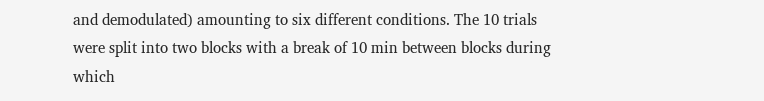and demodulated) amounting to six different conditions. The 10 trials were split into two blocks with a break of 10 min between blocks during which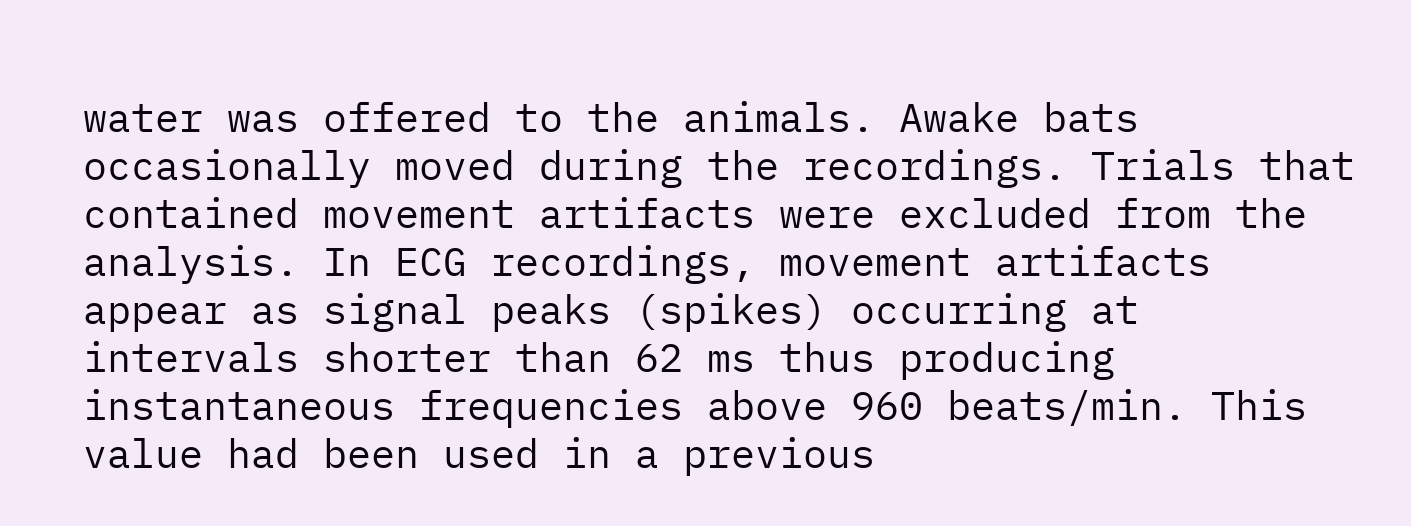water was offered to the animals. Awake bats occasionally moved during the recordings. Trials that contained movement artifacts were excluded from the analysis. In ECG recordings, movement artifacts appear as signal peaks (spikes) occurring at intervals shorter than 62 ms thus producing instantaneous frequencies above 960 beats/min. This value had been used in a previous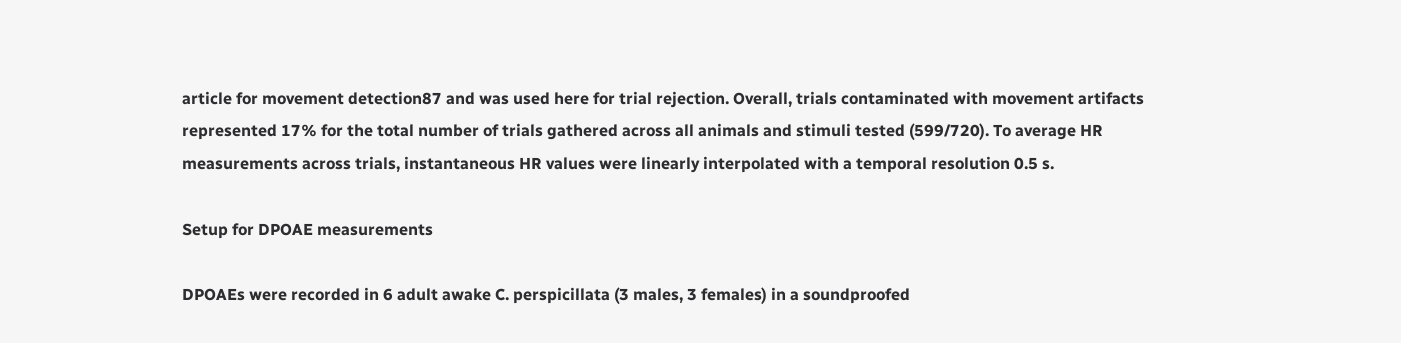article for movement detection87 and was used here for trial rejection. Overall, trials contaminated with movement artifacts represented 17% for the total number of trials gathered across all animals and stimuli tested (599/720). To average HR measurements across trials, instantaneous HR values were linearly interpolated with a temporal resolution 0.5 s.

Setup for DPOAE measurements

DPOAEs were recorded in 6 adult awake C. perspicillata (3 males, 3 females) in a soundproofed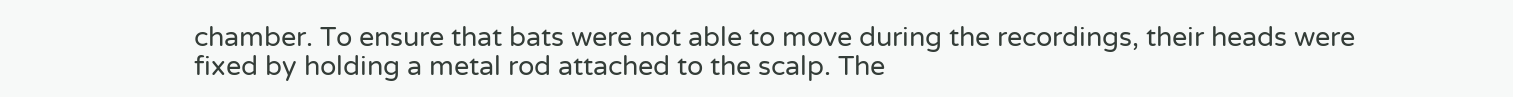chamber. To ensure that bats were not able to move during the recordings, their heads were fixed by holding a metal rod attached to the scalp. The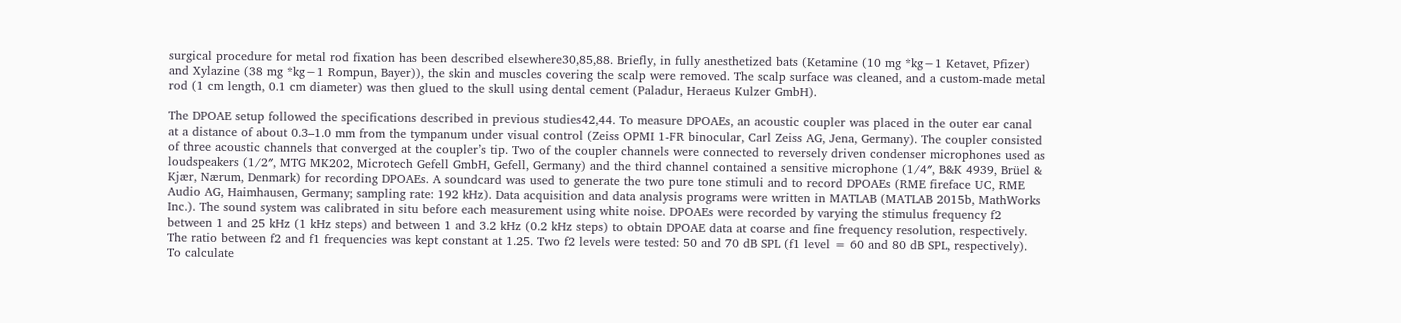surgical procedure for metal rod fixation has been described elsewhere30,85,88. Briefly, in fully anesthetized bats (Ketamine (10 mg *kg−1 Ketavet, Pfizer) and Xylazine (38 mg *kg−1 Rompun, Bayer)), the skin and muscles covering the scalp were removed. The scalp surface was cleaned, and a custom-made metal rod (1 cm length, 0.1 cm diameter) was then glued to the skull using dental cement (Paladur, Heraeus Kulzer GmbH).

The DPOAE setup followed the specifications described in previous studies42,44. To measure DPOAEs, an acoustic coupler was placed in the outer ear canal at a distance of about 0.3–1.0 mm from the tympanum under visual control (Zeiss OPMI 1-FR binocular, Carl Zeiss AG, Jena, Germany). The coupler consisted of three acoustic channels that converged at the coupler’s tip. Two of the coupler channels were connected to reversely driven condenser microphones used as loudspeakers (1/2″, MTG MK202, Microtech Gefell GmbH, Gefell, Germany) and the third channel contained a sensitive microphone (1/4″, B&K 4939, Brüel & Kjær, Nærum, Denmark) for recording DPOAEs. A soundcard was used to generate the two pure tone stimuli and to record DPOAEs (RME fireface UC, RME Audio AG, Haimhausen, Germany; sampling rate: 192 kHz). Data acquisition and data analysis programs were written in MATLAB (MATLAB 2015b, MathWorks Inc.). The sound system was calibrated in situ before each measurement using white noise. DPOAEs were recorded by varying the stimulus frequency f2 between 1 and 25 kHz (1 kHz steps) and between 1 and 3.2 kHz (0.2 kHz steps) to obtain DPOAE data at coarse and fine frequency resolution, respectively. The ratio between f2 and f1 frequencies was kept constant at 1.25. Two f2 levels were tested: 50 and 70 dB SPL (f1 level = 60 and 80 dB SPL, respectively). To calculate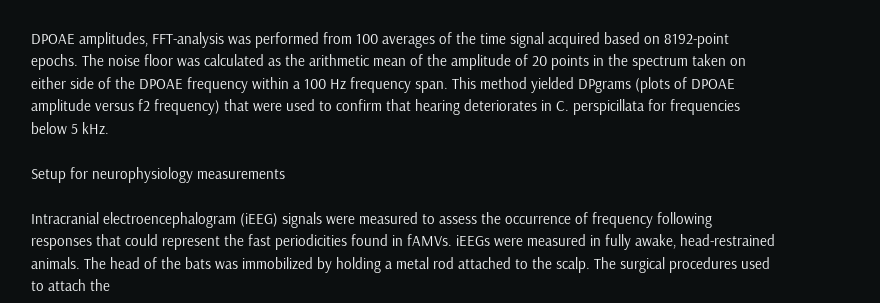DPOAE amplitudes, FFT-analysis was performed from 100 averages of the time signal acquired based on 8192-point epochs. The noise floor was calculated as the arithmetic mean of the amplitude of 20 points in the spectrum taken on either side of the DPOAE frequency within a 100 Hz frequency span. This method yielded DPgrams (plots of DPOAE amplitude versus f2 frequency) that were used to confirm that hearing deteriorates in C. perspicillata for frequencies below 5 kHz.

Setup for neurophysiology measurements

Intracranial electroencephalogram (iEEG) signals were measured to assess the occurrence of frequency following responses that could represent the fast periodicities found in fAMVs. iEEGs were measured in fully awake, head-restrained animals. The head of the bats was immobilized by holding a metal rod attached to the scalp. The surgical procedures used to attach the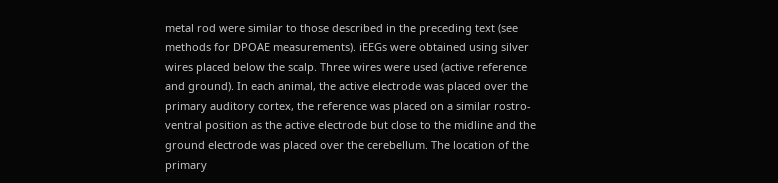metal rod were similar to those described in the preceding text (see methods for DPOAE measurements). iEEGs were obtained using silver wires placed below the scalp. Three wires were used (active reference and ground). In each animal, the active electrode was placed over the primary auditory cortex, the reference was placed on a similar rostro-ventral position as the active electrode but close to the midline and the ground electrode was placed over the cerebellum. The location of the primary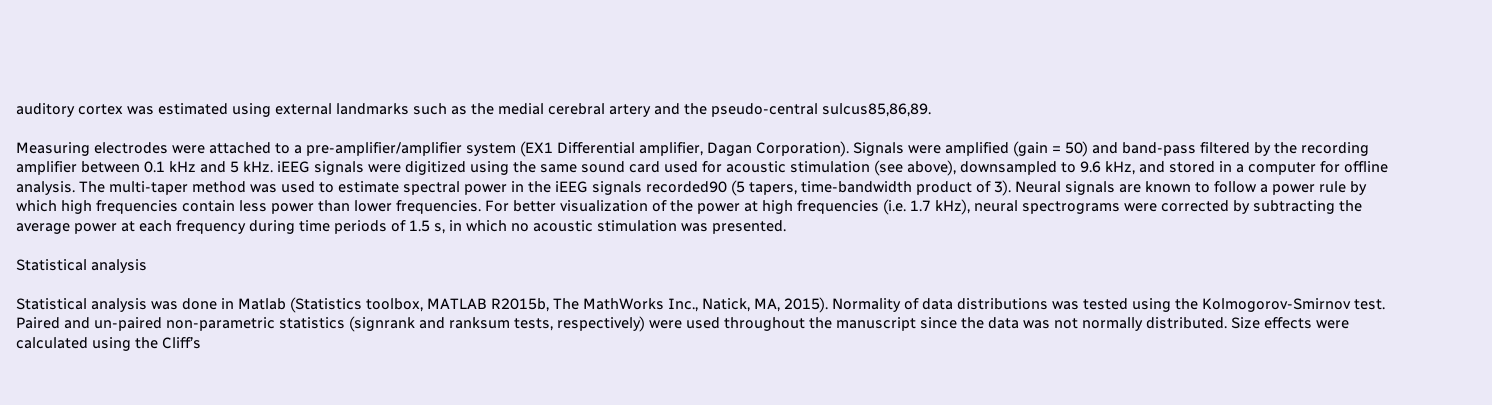auditory cortex was estimated using external landmarks such as the medial cerebral artery and the pseudo-central sulcus85,86,89.

Measuring electrodes were attached to a pre-amplifier/amplifier system (EX1 Differential amplifier, Dagan Corporation). Signals were amplified (gain = 50) and band-pass filtered by the recording amplifier between 0.1 kHz and 5 kHz. iEEG signals were digitized using the same sound card used for acoustic stimulation (see above), downsampled to 9.6 kHz, and stored in a computer for offline analysis. The multi-taper method was used to estimate spectral power in the iEEG signals recorded90 (5 tapers, time-bandwidth product of 3). Neural signals are known to follow a power rule by which high frequencies contain less power than lower frequencies. For better visualization of the power at high frequencies (i.e. 1.7 kHz), neural spectrograms were corrected by subtracting the average power at each frequency during time periods of 1.5 s, in which no acoustic stimulation was presented.

Statistical analysis

Statistical analysis was done in Matlab (Statistics toolbox, MATLAB R2015b, The MathWorks Inc., Natick, MA, 2015). Normality of data distributions was tested using the Kolmogorov-Smirnov test. Paired and un-paired non-parametric statistics (signrank and ranksum tests, respectively) were used throughout the manuscript since the data was not normally distributed. Size effects were calculated using the Cliff’s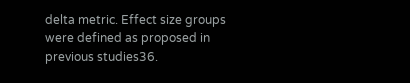delta metric. Effect size groups were defined as proposed in previous studies36.